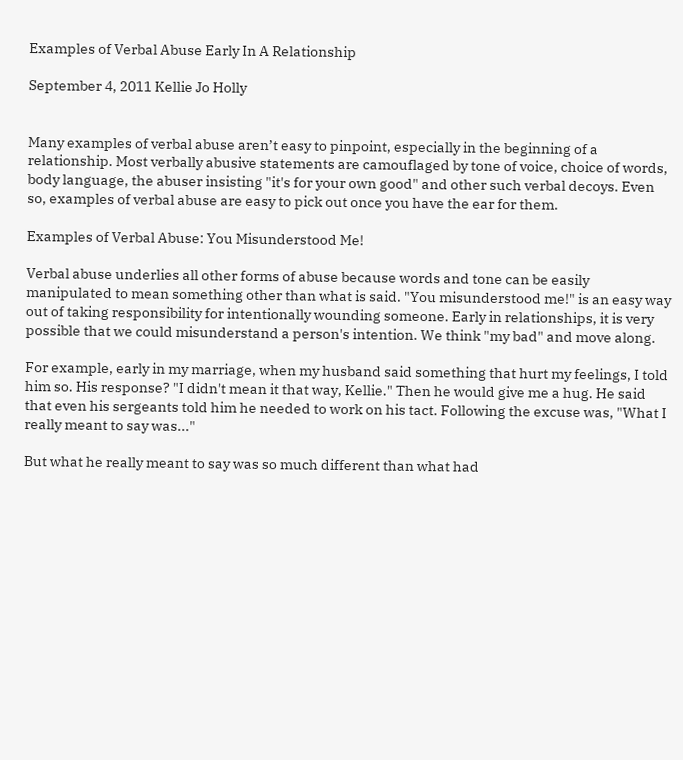Examples of Verbal Abuse Early In A Relationship

September 4, 2011 Kellie Jo Holly


Many examples of verbal abuse aren’t easy to pinpoint, especially in the beginning of a relationship. Most verbally abusive statements are camouflaged by tone of voice, choice of words, body language, the abuser insisting "it's for your own good" and other such verbal decoys. Even so, examples of verbal abuse are easy to pick out once you have the ear for them.

Examples of Verbal Abuse: You Misunderstood Me!

Verbal abuse underlies all other forms of abuse because words and tone can be easily manipulated to mean something other than what is said. "You misunderstood me!" is an easy way out of taking responsibility for intentionally wounding someone. Early in relationships, it is very possible that we could misunderstand a person's intention. We think "my bad" and move along.

For example, early in my marriage, when my husband said something that hurt my feelings, I told him so. His response? "I didn't mean it that way, Kellie." Then he would give me a hug. He said that even his sergeants told him he needed to work on his tact. Following the excuse was, "What I really meant to say was..."

But what he really meant to say was so much different than what had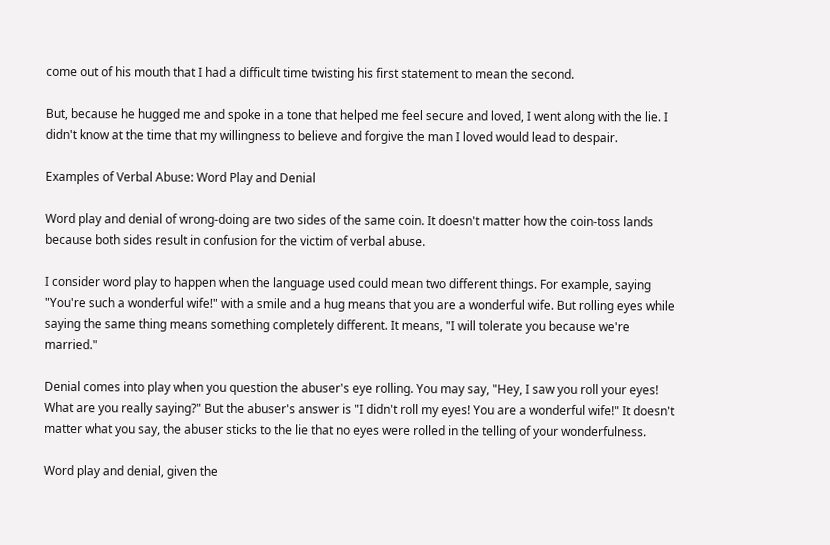come out of his mouth that I had a difficult time twisting his first statement to mean the second.

But, because he hugged me and spoke in a tone that helped me feel secure and loved, I went along with the lie. I didn't know at the time that my willingness to believe and forgive the man I loved would lead to despair.

Examples of Verbal Abuse: Word Play and Denial

Word play and denial of wrong-doing are two sides of the same coin. It doesn't matter how the coin-toss lands because both sides result in confusion for the victim of verbal abuse.

I consider word play to happen when the language used could mean two different things. For example, saying "You're such a wonderful wife!" with a smile and a hug means that you are a wonderful wife. But rolling eyes while saying the same thing means something completely different. It means, "I will tolerate you because we're married."

Denial comes into play when you question the abuser's eye rolling. You may say, "Hey, I saw you roll your eyes! What are you really saying?" But the abuser's answer is "I didn't roll my eyes! You are a wonderful wife!" It doesn't matter what you say, the abuser sticks to the lie that no eyes were rolled in the telling of your wonderfulness.

Word play and denial, given the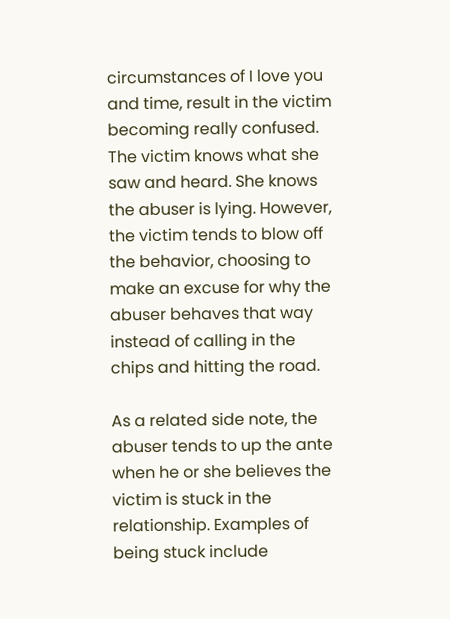circumstances of I love you and time, result in the victim becoming really confused. The victim knows what she saw and heard. She knows the abuser is lying. However, the victim tends to blow off the behavior, choosing to make an excuse for why the abuser behaves that way instead of calling in the chips and hitting the road.

As a related side note, the abuser tends to up the ante when he or she believes the victim is stuck in the relationship. Examples of being stuck include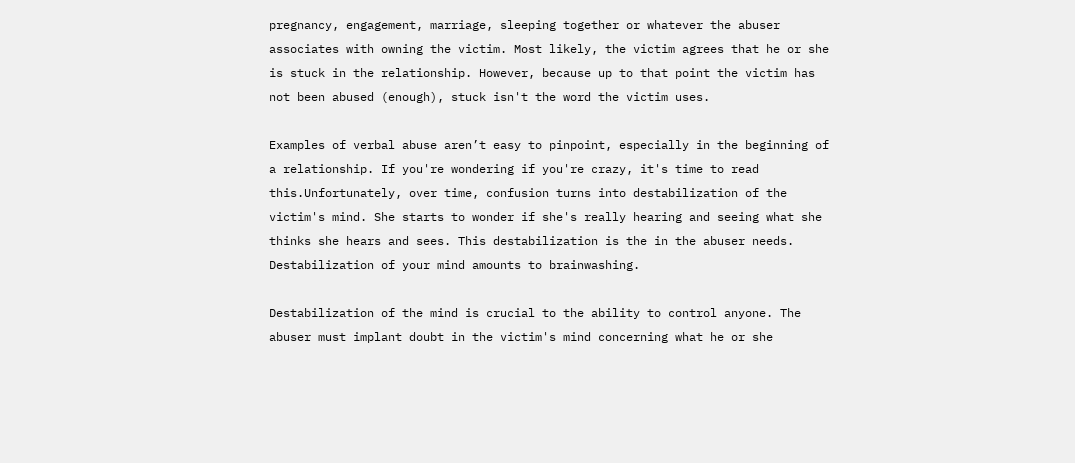pregnancy, engagement, marriage, sleeping together or whatever the abuser associates with owning the victim. Most likely, the victim agrees that he or she is stuck in the relationship. However, because up to that point the victim has not been abused (enough), stuck isn't the word the victim uses.

Examples of verbal abuse aren’t easy to pinpoint, especially in the beginning of a relationship. If you're wondering if you're crazy, it's time to read this.Unfortunately, over time, confusion turns into destabilization of the victim's mind. She starts to wonder if she's really hearing and seeing what she thinks she hears and sees. This destabilization is the in the abuser needs. Destabilization of your mind amounts to brainwashing.

Destabilization of the mind is crucial to the ability to control anyone. The abuser must implant doubt in the victim's mind concerning what he or she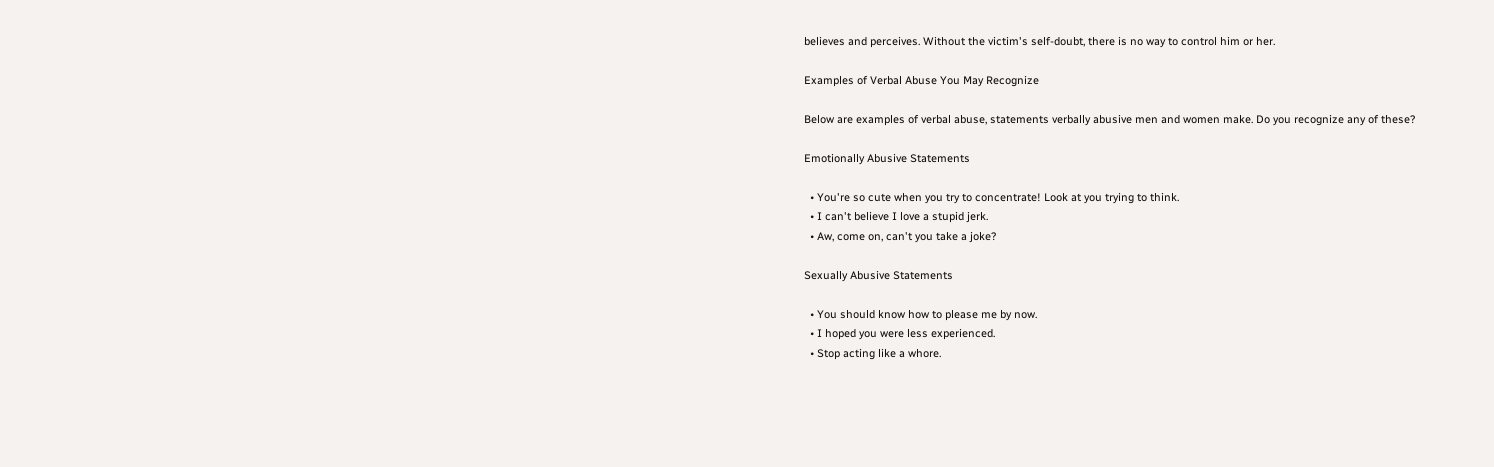believes and perceives. Without the victim's self-doubt, there is no way to control him or her.

Examples of Verbal Abuse You May Recognize

Below are examples of verbal abuse, statements verbally abusive men and women make. Do you recognize any of these?

Emotionally Abusive Statements

  • You're so cute when you try to concentrate! Look at you trying to think.
  • I can't believe I love a stupid jerk.
  • Aw, come on, can't you take a joke?

Sexually Abusive Statements

  • You should know how to please me by now.
  • I hoped you were less experienced.
  • Stop acting like a whore.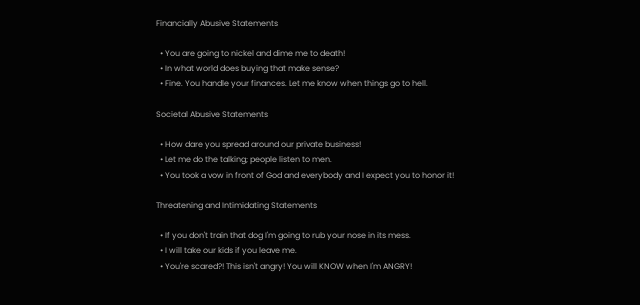Financially Abusive Statements

  • You are going to nickel and dime me to death!
  • In what world does buying that make sense?
  • Fine. You handle your finances. Let me know when things go to hell.

Societal Abusive Statements

  • How dare you spread around our private business!
  • Let me do the talking; people listen to men.
  • You took a vow in front of God and everybody and I expect you to honor it!

Threatening and Intimidating Statements

  • If you don't train that dog I'm going to rub your nose in its mess.
  • I will take our kids if you leave me.
  • You're scared?! This isn't angry! You will KNOW when I'm ANGRY!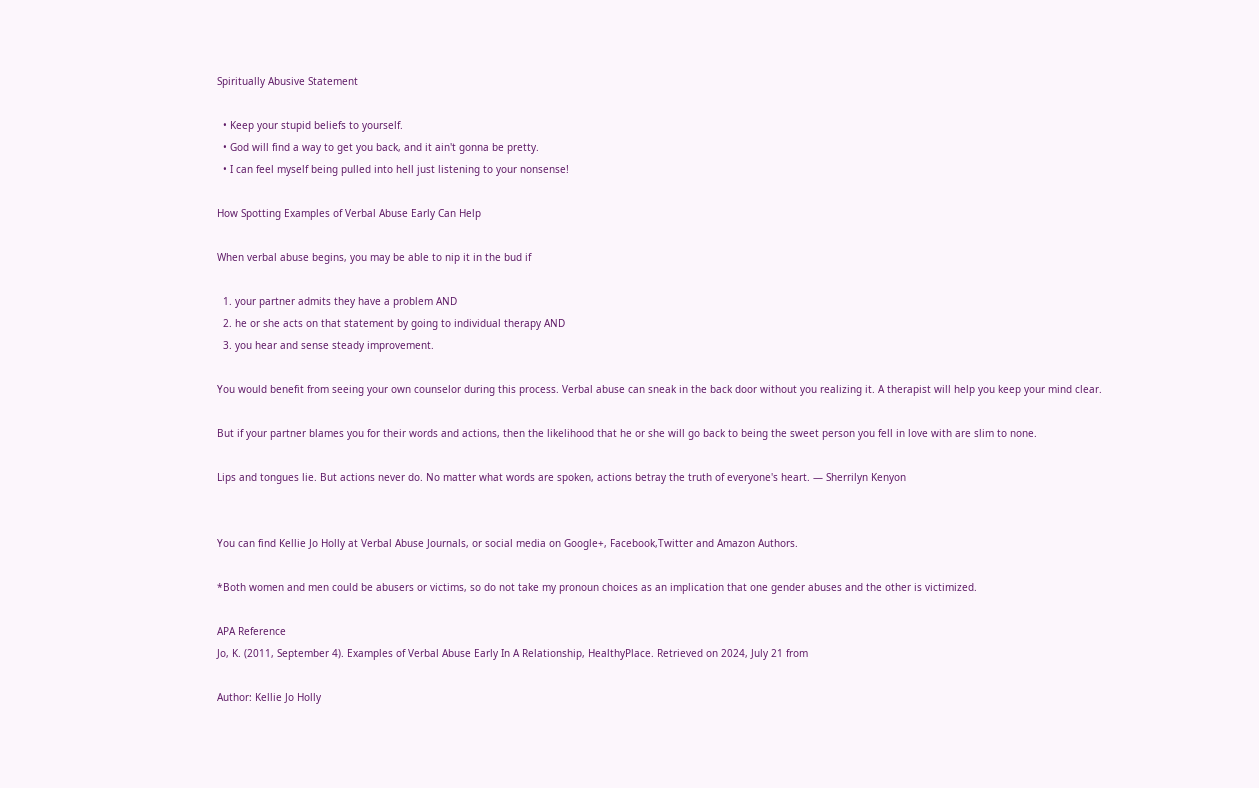Spiritually Abusive Statement

  • Keep your stupid beliefs to yourself.
  • God will find a way to get you back, and it ain't gonna be pretty.
  • I can feel myself being pulled into hell just listening to your nonsense!

How Spotting Examples of Verbal Abuse Early Can Help

When verbal abuse begins, you may be able to nip it in the bud if

  1. your partner admits they have a problem AND
  2. he or she acts on that statement by going to individual therapy AND
  3. you hear and sense steady improvement.

You would benefit from seeing your own counselor during this process. Verbal abuse can sneak in the back door without you realizing it. A therapist will help you keep your mind clear.

But if your partner blames you for their words and actions, then the likelihood that he or she will go back to being the sweet person you fell in love with are slim to none.

Lips and tongues lie. But actions never do. No matter what words are spoken, actions betray the truth of everyone's heart. ― Sherrilyn Kenyon


You can find Kellie Jo Holly at Verbal Abuse Journals, or social media on Google+, Facebook,Twitter and Amazon Authors.

*Both women and men could be abusers or victims, so do not take my pronoun choices as an implication that one gender abuses and the other is victimized.

APA Reference
Jo, K. (2011, September 4). Examples of Verbal Abuse Early In A Relationship, HealthyPlace. Retrieved on 2024, July 21 from

Author: Kellie Jo Holly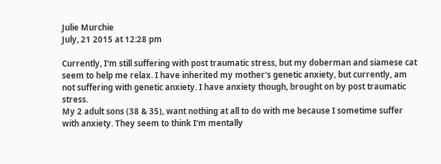Julie Murchie
July, 21 2015 at 12:28 pm

Currently, I'm still suffering with post traumatic stress, but my doberman and siamese cat seem to help me relax. I have inherited my mother's genetic anxiety, but currently, am not suffering with genetic anxiety. I have anxiety though, brought on by post traumatic stress.
My 2 adult sons (38 & 35), want nothing at all to do with me because I sometime suffer with anxiety. They seem to think I'm mentally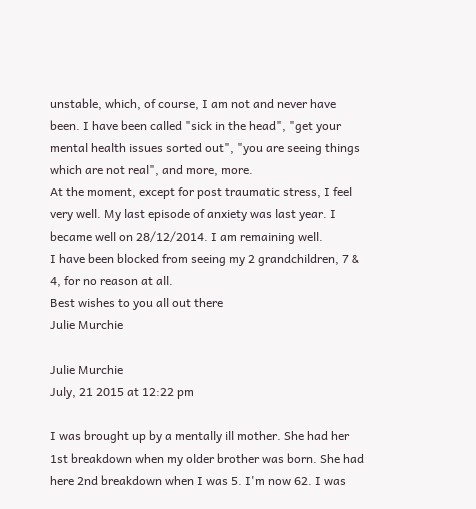unstable, which, of course, I am not and never have been. I have been called "sick in the head", "get your mental health issues sorted out", "you are seeing things which are not real", and more, more.
At the moment, except for post traumatic stress, I feel very well. My last episode of anxiety was last year. I became well on 28/12/2014. I am remaining well.
I have been blocked from seeing my 2 grandchildren, 7 & 4, for no reason at all.
Best wishes to you all out there
Julie Murchie

Julie Murchie
July, 21 2015 at 12:22 pm

I was brought up by a mentally ill mother. She had her 1st breakdown when my older brother was born. She had here 2nd breakdown when I was 5. I'm now 62. I was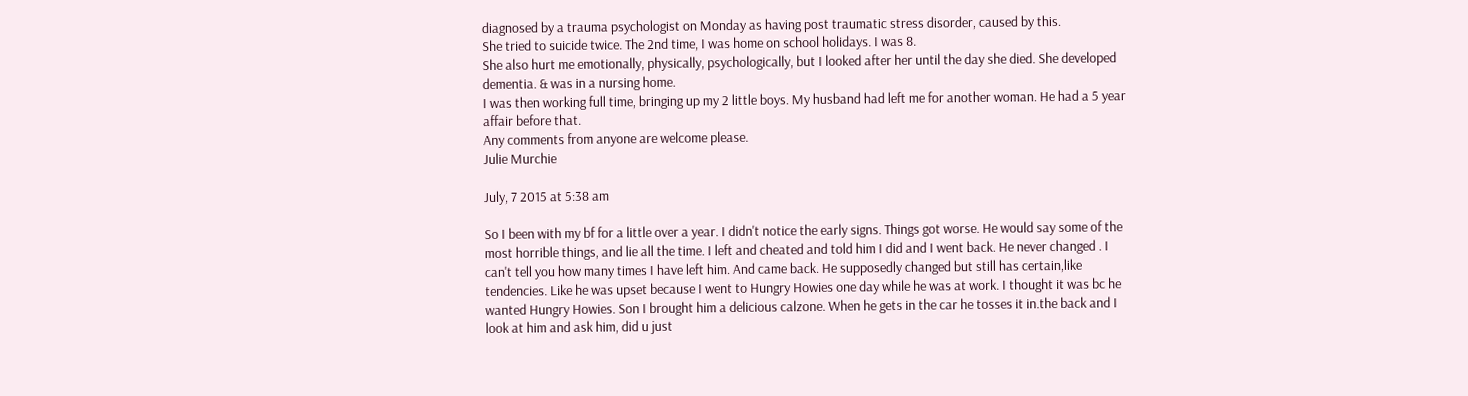diagnosed by a trauma psychologist on Monday as having post traumatic stress disorder, caused by this.
She tried to suicide twice. The 2nd time, I was home on school holidays. I was 8.
She also hurt me emotionally, physically, psychologically, but I looked after her until the day she died. She developed dementia. & was in a nursing home.
I was then working full time, bringing up my 2 little boys. My husband had left me for another woman. He had a 5 year affair before that.
Any comments from anyone are welcome please.
Julie Murchie

July, 7 2015 at 5:38 am

So I been with my bf for a little over a year. I didn't notice the early signs. Things got worse. He would say some of the most horrible things, and lie all the time. I left and cheated and told him I did and I went back. He never changed . I can't tell you how many times I have left him. And came back. He supposedly changed but still has certain,like tendencies. Like he was upset because I went to Hungry Howies one day while he was at work. I thought it was bc he wanted Hungry Howies. Son I brought him a delicious calzone. When he gets in the car he tosses it in.the back and I look at him and ask him, did u just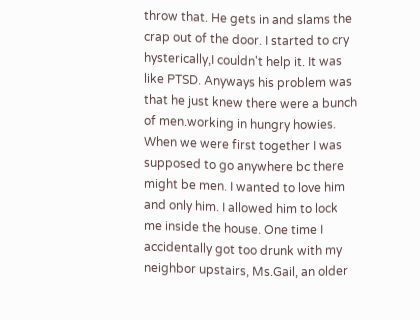throw that. He gets in and slams the crap out of the door. I started to cry hysterically,I couldn't help it. It was like PTSD. Anyways his problem was that he just knew there were a bunch of men.working in hungry howies. When we were first together I was supposed to go anywhere bc there might be men. I wanted to love him and only him. I allowed him to lock me inside the house. One time I accidentally got too drunk with my neighbor upstairs, Ms.Gail, an older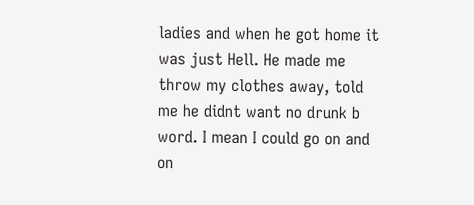ladies and when he got home it was just Hell. He made me throw my clothes away, told me he didnt want no drunk b word. I mean I could go on and on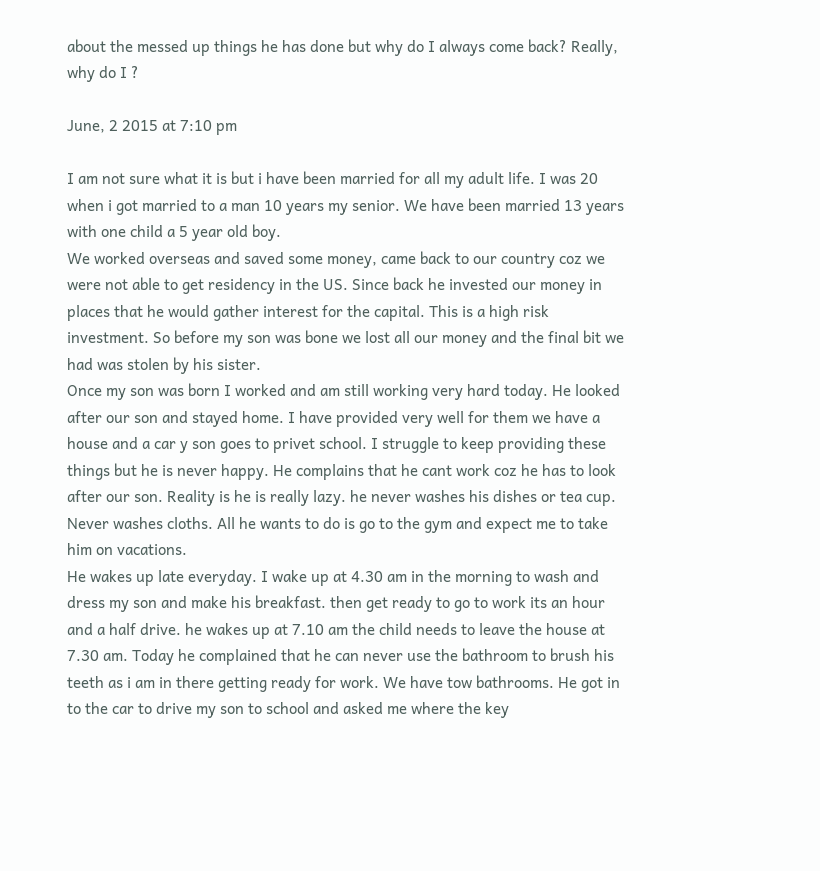about the messed up things he has done but why do I always come back? Really, why do I ?

June, 2 2015 at 7:10 pm

I am not sure what it is but i have been married for all my adult life. I was 20 when i got married to a man 10 years my senior. We have been married 13 years with one child a 5 year old boy.
We worked overseas and saved some money, came back to our country coz we were not able to get residency in the US. Since back he invested our money in places that he would gather interest for the capital. This is a high risk investment. So before my son was bone we lost all our money and the final bit we had was stolen by his sister.
Once my son was born I worked and am still working very hard today. He looked after our son and stayed home. I have provided very well for them we have a house and a car y son goes to privet school. I struggle to keep providing these things but he is never happy. He complains that he cant work coz he has to look after our son. Reality is he is really lazy. he never washes his dishes or tea cup. Never washes cloths. All he wants to do is go to the gym and expect me to take him on vacations.
He wakes up late everyday. I wake up at 4.30 am in the morning to wash and dress my son and make his breakfast. then get ready to go to work its an hour and a half drive. he wakes up at 7.10 am the child needs to leave the house at 7.30 am. Today he complained that he can never use the bathroom to brush his teeth as i am in there getting ready for work. We have tow bathrooms. He got in to the car to drive my son to school and asked me where the key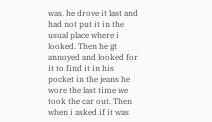was. he drove it last and had not put it in the usual place where i looked. Then he gt annoyed and looked for it to find it in his pocket in the jeans he wore the last time we took the car out. Then when i asked if it was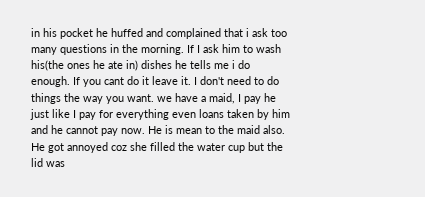in his pocket he huffed and complained that i ask too many questions in the morning. If I ask him to wash his(the ones he ate in) dishes he tells me i do enough. If you cant do it leave it. I don't need to do things the way you want. we have a maid, I pay he just like I pay for everything even loans taken by him and he cannot pay now. He is mean to the maid also. He got annoyed coz she filled the water cup but the lid was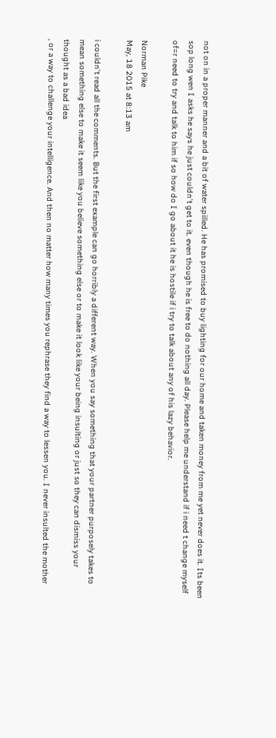not on in a proper manner and a bit of water spilled. He has promised to buy lighting for our home and taken money from me yet never does it. Its been sop long wen I asks he says he just couldn't get to it. even though he is free to do nothing all day. Please help me understand if i need t change myself of=r need to try and talk to him if so how do I go about it he is hostile if i try to talk about any of his lazy behavior.

Norman Pike
May, 18 2015 at 8:13 am

i couldn't read all the comments. But the first example can go horribly a different way. When you say something that your partner purposely takes to mean something else to make it seem like you believe something else or to make it look like your being insulting or just so they can dismiss your thought as a bad idea
, or a way to challenge your intelligence. And then no matter how many times you rephrase they find a way to lessen you. I never insulted the mother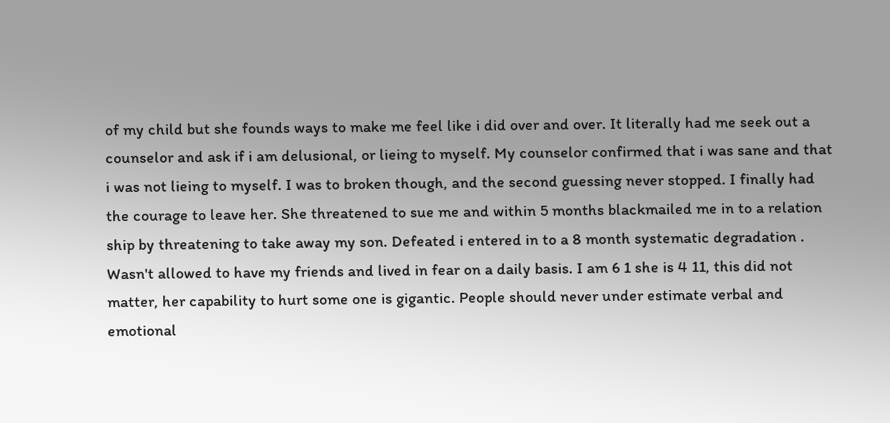of my child but she founds ways to make me feel like i did over and over. It literally had me seek out a counselor and ask if i am delusional, or lieing to myself. My counselor confirmed that i was sane and that i was not lieing to myself. I was to broken though, and the second guessing never stopped. I finally had the courage to leave her. She threatened to sue me and within 5 months blackmailed me in to a relation ship by threatening to take away my son. Defeated i entered in to a 8 month systematic degradation . Wasn't allowed to have my friends and lived in fear on a daily basis. I am 6 1 she is 4 11, this did not matter, her capability to hurt some one is gigantic. People should never under estimate verbal and emotional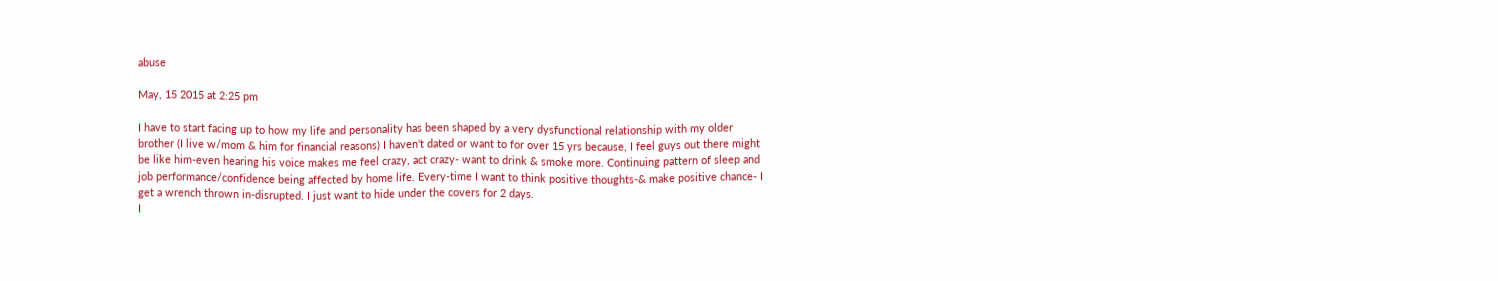abuse

May, 15 2015 at 2:25 pm

I have to start facing up to how my life and personality has been shaped by a very dysfunctional relationship with my older brother (I live w/mom & him for financial reasons) I haven't dated or want to for over 15 yrs because, I feel guys out there might be like him-even hearing his voice makes me feel crazy, act crazy- want to drink & smoke more. Continuing pattern of sleep and job performance/confidence being affected by home life. Every-time I want to think positive thoughts-& make positive chance- I get a wrench thrown in-disrupted. I just want to hide under the covers for 2 days.
I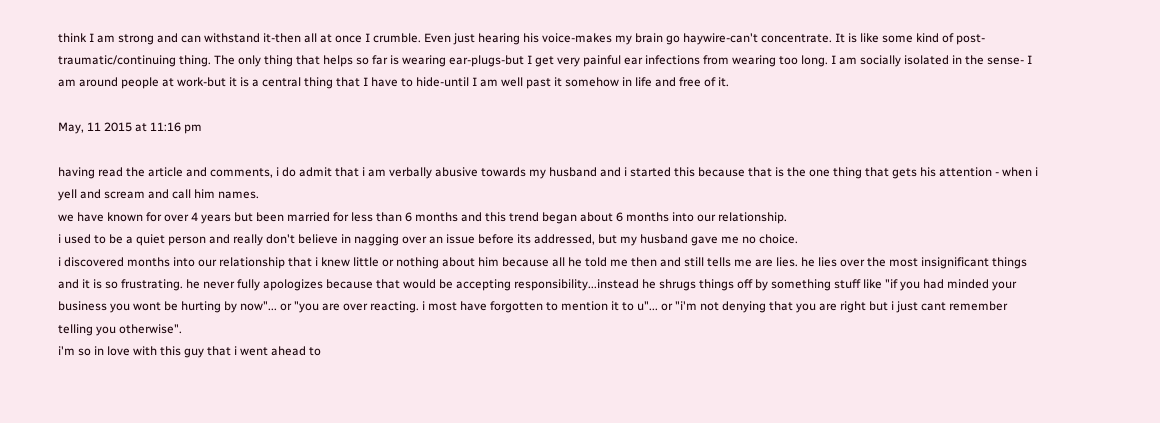think I am strong and can withstand it-then all at once I crumble. Even just hearing his voice-makes my brain go haywire-can't concentrate. It is like some kind of post-traumatic/continuing thing. The only thing that helps so far is wearing ear-plugs-but I get very painful ear infections from wearing too long. I am socially isolated in the sense- I am around people at work-but it is a central thing that I have to hide-until I am well past it somehow in life and free of it.

May, 11 2015 at 11:16 pm

having read the article and comments, i do admit that i am verbally abusive towards my husband and i started this because that is the one thing that gets his attention - when i yell and scream and call him names.
we have known for over 4 years but been married for less than 6 months and this trend began about 6 months into our relationship.
i used to be a quiet person and really don't believe in nagging over an issue before its addressed, but my husband gave me no choice.
i discovered months into our relationship that i knew little or nothing about him because all he told me then and still tells me are lies. he lies over the most insignificant things and it is so frustrating. he never fully apologizes because that would be accepting responsibility...instead he shrugs things off by something stuff like "if you had minded your business you wont be hurting by now"... or "you are over reacting. i most have forgotten to mention it to u"... or "i'm not denying that you are right but i just cant remember telling you otherwise".
i'm so in love with this guy that i went ahead to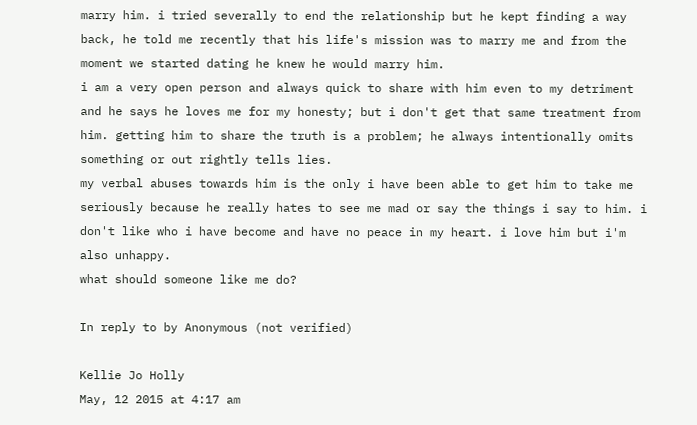marry him. i tried severally to end the relationship but he kept finding a way back, he told me recently that his life's mission was to marry me and from the moment we started dating he knew he would marry him.
i am a very open person and always quick to share with him even to my detriment and he says he loves me for my honesty; but i don't get that same treatment from him. getting him to share the truth is a problem; he always intentionally omits something or out rightly tells lies.
my verbal abuses towards him is the only i have been able to get him to take me seriously because he really hates to see me mad or say the things i say to him. i don't like who i have become and have no peace in my heart. i love him but i'm also unhappy.
what should someone like me do?

In reply to by Anonymous (not verified)

Kellie Jo Holly
May, 12 2015 at 4:17 am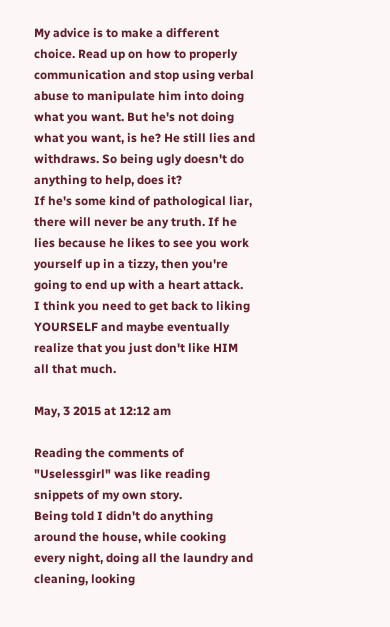My advice is to make a different choice. Read up on how to properly communication and stop using verbal abuse to manipulate him into doing what you want. But he's not doing what you want, is he? He still lies and withdraws. So being ugly doesn't do anything to help, does it?
If he's some kind of pathological liar, there will never be any truth. If he lies because he likes to see you work yourself up in a tizzy, then you're going to end up with a heart attack.
I think you need to get back to liking YOURSELF and maybe eventually realize that you just don't like HIM all that much.

May, 3 2015 at 12:12 am

Reading the comments of "Uselessgirl" was like reading snippets of my own story.
Being told I didn't do anything around the house, while cooking every night, doing all the laundry and cleaning, looking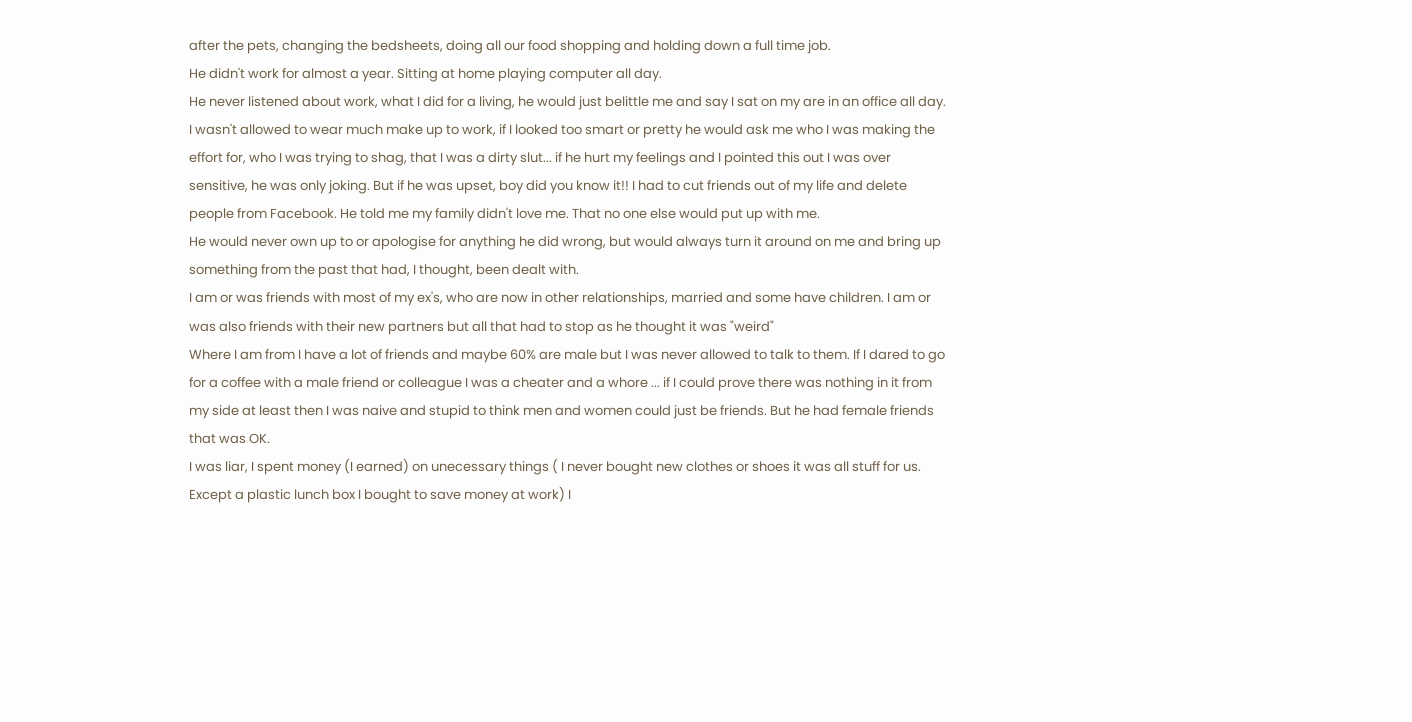after the pets, changing the bedsheets, doing all our food shopping and holding down a full time job.
He didn't work for almost a year. Sitting at home playing computer all day.
He never listened about work, what I did for a living, he would just belittle me and say I sat on my are in an office all day. I wasn't allowed to wear much make up to work, if I looked too smart or pretty he would ask me who I was making the effort for, who I was trying to shag, that I was a dirty slut... if he hurt my feelings and I pointed this out I was over sensitive, he was only joking. But if he was upset, boy did you know it!! I had to cut friends out of my life and delete people from Facebook. He told me my family didn't love me. That no one else would put up with me.
He would never own up to or apologise for anything he did wrong, but would always turn it around on me and bring up something from the past that had, I thought, been dealt with.
I am or was friends with most of my ex's, who are now in other relationships, married and some have children. I am or was also friends with their new partners but all that had to stop as he thought it was "weird"
Where I am from I have a lot of friends and maybe 60% are male but I was never allowed to talk to them. If I dared to go for a coffee with a male friend or colleague I was a cheater and a whore ... if I could prove there was nothing in it from my side at least then I was naive and stupid to think men and women could just be friends. But he had female friends that was OK.
I was liar, I spent money (I earned) on unecessary things ( I never bought new clothes or shoes it was all stuff for us. Except a plastic lunch box I bought to save money at work) I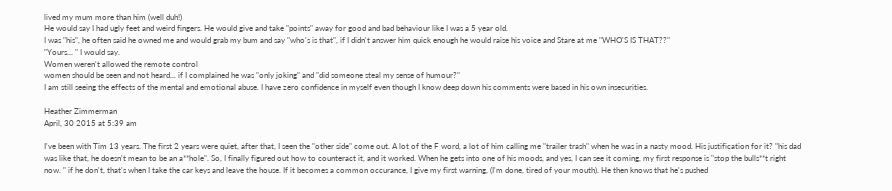lived my mum more than him (well duh!)
He would say I had ugly feet and weird fingers. He would give and take "points" away for good and bad behaviour like I was a 5 year old.
I was "his", he often said he owned me and would grab my bum and say "who's is that", if I didn't answer him quick enough he would raise his voice and Stare at me "WHO'S IS THAT??"
"Yours... " I would say.
Women weren't allowed the remote control
women should be seen and not heard... if I complained he was "only joking" and "did someone steal my sense of humour?"
I am still seeing the effects of the mental and emotional abuse. I have zero confidence in myself even though I know deep down his comments were based in his own insecurities.

Heather Zimmerman
April, 30 2015 at 5:39 am

I've been with Tim 13 years. The first 2 years were quiet, after that, I seen the "other side" come out. A lot of the F word, a lot of him calling me "trailer trash" when he was in a nasty mood. His justification for it? "his dad was like that, he doesn't mean to be an a**hole". So, I finally figured out how to counteract it, and it worked. When he gets into one of his moods, and yes, I can see it coming, my first response is "stop the bulls**t right now. " if he don't, that's when I take the car keys and leave the house. If it becomes a common occurance, I give my first warning, (I'm done, tired of your mouth). He then knows that he's pushed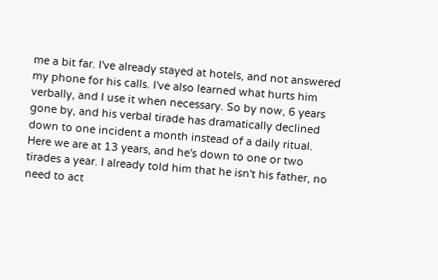me a bit far. I've already stayed at hotels, and not answered my phone for his calls. I've also learned what hurts him verbally, and I use it when necessary. So by now, 6 years gone by, and his verbal tirade has dramatically declined down to one incident a month instead of a daily ritual. Here we are at 13 years, and he's down to one or two tirades a year. I already told him that he isn't his father, no need to act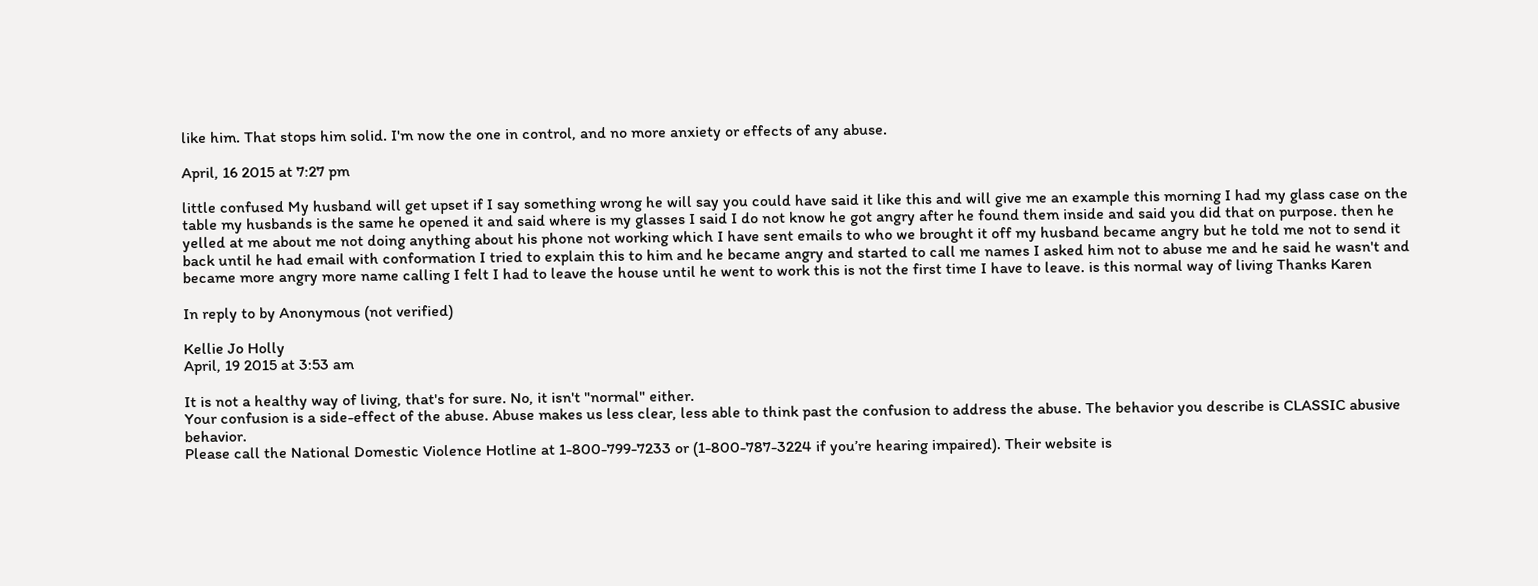like him. That stops him solid. I'm now the one in control, and no more anxiety or effects of any abuse.

April, 16 2015 at 7:27 pm

little confused My husband will get upset if I say something wrong he will say you could have said it like this and will give me an example this morning I had my glass case on the table my husbands is the same he opened it and said where is my glasses I said I do not know he got angry after he found them inside and said you did that on purpose. then he yelled at me about me not doing anything about his phone not working which I have sent emails to who we brought it off my husband became angry but he told me not to send it back until he had email with conformation I tried to explain this to him and he became angry and started to call me names I asked him not to abuse me and he said he wasn't and became more angry more name calling I felt I had to leave the house until he went to work this is not the first time I have to leave. is this normal way of living Thanks Karen

In reply to by Anonymous (not verified)

Kellie Jo Holly
April, 19 2015 at 3:53 am

It is not a healthy way of living, that's for sure. No, it isn't "normal" either.
Your confusion is a side-effect of the abuse. Abuse makes us less clear, less able to think past the confusion to address the abuse. The behavior you describe is CLASSIC abusive behavior.
Please call the National Domestic Violence Hotline at 1-800-799-7233 or (1-800-787-3224 if you’re hearing impaired). Their website is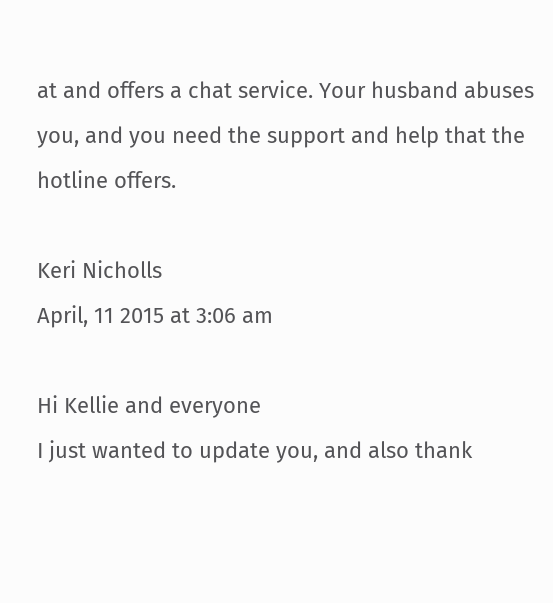at and offers a chat service. Your husband abuses you, and you need the support and help that the hotline offers.

Keri Nicholls
April, 11 2015 at 3:06 am

Hi Kellie and everyone
I just wanted to update you, and also thank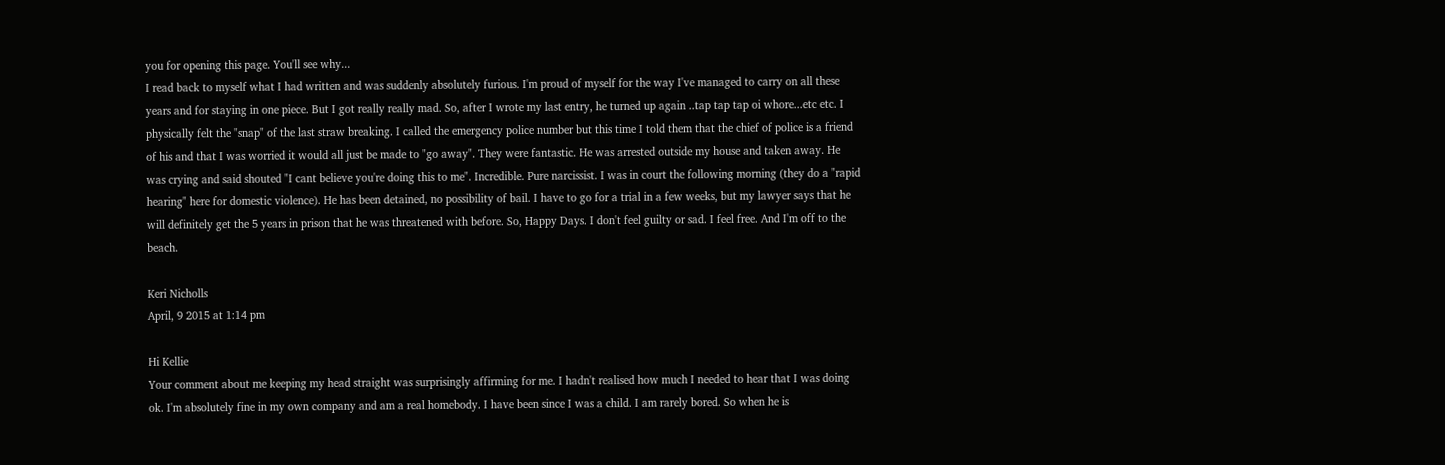you for opening this page. You'll see why...
I read back to myself what I had written and was suddenly absolutely furious. I'm proud of myself for the way I've managed to carry on all these years and for staying in one piece. But I got really really mad. So, after I wrote my last entry, he turned up again ..tap tap tap oi whore...etc etc. I physically felt the "snap" of the last straw breaking. I called the emergency police number but this time I told them that the chief of police is a friend of his and that I was worried it would all just be made to "go away". They were fantastic. He was arrested outside my house and taken away. He was crying and said shouted "I cant believe you're doing this to me". Incredible. Pure narcissist. I was in court the following morning (they do a "rapid hearing" here for domestic violence). He has been detained, no possibility of bail. I have to go for a trial in a few weeks, but my lawyer says that he will definitely get the 5 years in prison that he was threatened with before. So, Happy Days. I don't feel guilty or sad. I feel free. And I'm off to the beach.

Keri Nicholls
April, 9 2015 at 1:14 pm

Hi Kellie
Your comment about me keeping my head straight was surprisingly affirming for me. I hadn't realised how much I needed to hear that I was doing ok. I'm absolutely fine in my own company and am a real homebody. I have been since I was a child. I am rarely bored. So when he is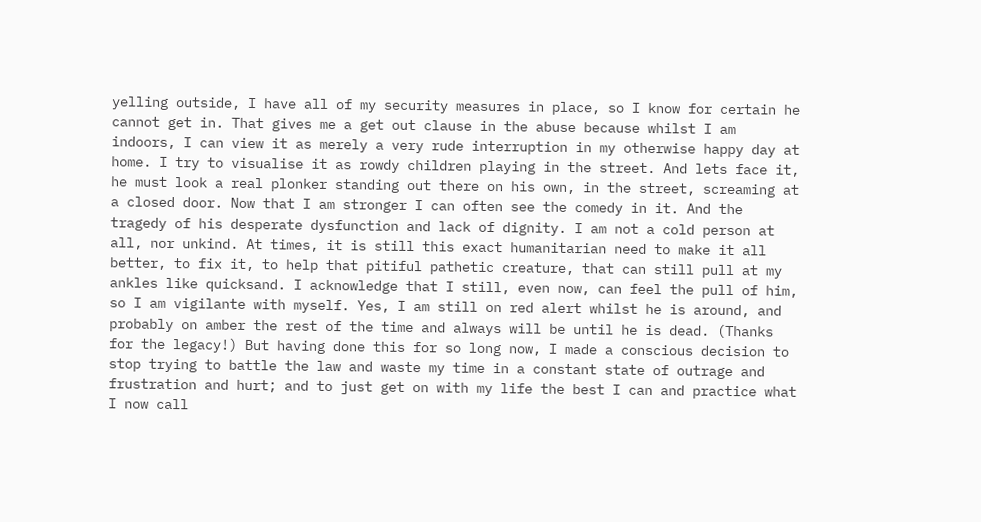yelling outside, I have all of my security measures in place, so I know for certain he cannot get in. That gives me a get out clause in the abuse because whilst I am indoors, I can view it as merely a very rude interruption in my otherwise happy day at home. I try to visualise it as rowdy children playing in the street. And lets face it, he must look a real plonker standing out there on his own, in the street, screaming at a closed door. Now that I am stronger I can often see the comedy in it. And the tragedy of his desperate dysfunction and lack of dignity. I am not a cold person at all, nor unkind. At times, it is still this exact humanitarian need to make it all better, to fix it, to help that pitiful pathetic creature, that can still pull at my ankles like quicksand. I acknowledge that I still, even now, can feel the pull of him, so I am vigilante with myself. Yes, I am still on red alert whilst he is around, and probably on amber the rest of the time and always will be until he is dead. (Thanks for the legacy!) But having done this for so long now, I made a conscious decision to stop trying to battle the law and waste my time in a constant state of outrage and frustration and hurt; and to just get on with my life the best I can and practice what I now call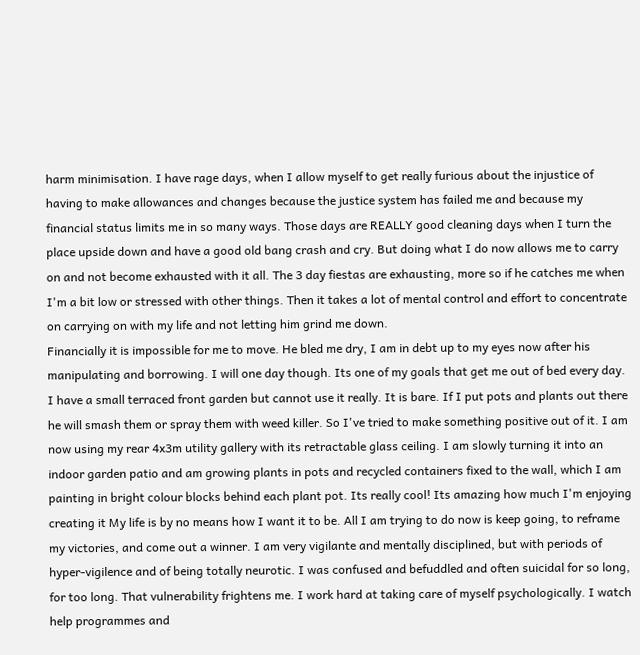harm minimisation. I have rage days, when I allow myself to get really furious about the injustice of having to make allowances and changes because the justice system has failed me and because my financial status limits me in so many ways. Those days are REALLY good cleaning days when I turn the place upside down and have a good old bang crash and cry. But doing what I do now allows me to carry on and not become exhausted with it all. The 3 day fiestas are exhausting, more so if he catches me when I'm a bit low or stressed with other things. Then it takes a lot of mental control and effort to concentrate on carrying on with my life and not letting him grind me down.
Financially it is impossible for me to move. He bled me dry, I am in debt up to my eyes now after his manipulating and borrowing. I will one day though. Its one of my goals that get me out of bed every day. I have a small terraced front garden but cannot use it really. It is bare. If I put pots and plants out there he will smash them or spray them with weed killer. So I've tried to make something positive out of it. I am now using my rear 4x3m utility gallery with its retractable glass ceiling. I am slowly turning it into an indoor garden patio and am growing plants in pots and recycled containers fixed to the wall, which I am painting in bright colour blocks behind each plant pot. Its really cool! Its amazing how much I'm enjoying creating it My life is by no means how I want it to be. All I am trying to do now is keep going, to reframe my victories, and come out a winner. I am very vigilante and mentally disciplined, but with periods of hyper-vigilence and of being totally neurotic. I was confused and befuddled and often suicidal for so long, for too long. That vulnerability frightens me. I work hard at taking care of myself psychologically. I watch help programmes and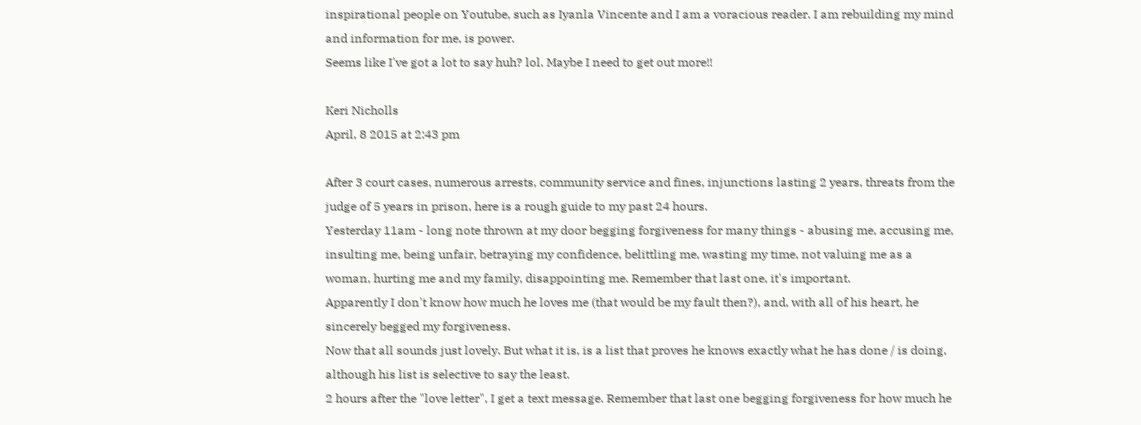inspirational people on Youtube, such as Iyanla Vincente and I am a voracious reader. I am rebuilding my mind and information for me, is power.
Seems like I've got a lot to say huh? lol. Maybe I need to get out more!!

Keri Nicholls
April, 8 2015 at 2:43 pm

After 3 court cases, numerous arrests, community service and fines, injunctions lasting 2 years, threats from the judge of 5 years in prison, here is a rough guide to my past 24 hours.
Yesterday 11am - long note thrown at my door begging forgiveness for many things - abusing me, accusing me, insulting me, being unfair, betraying my confidence, belittling me, wasting my time, not valuing me as a woman, hurting me and my family, disappointing me. Remember that last one, it's important.
Apparently I don't know how much he loves me (that would be my fault then?), and, with all of his heart, he sincerely begged my forgiveness.
Now that all sounds just lovely. But what it is, is a list that proves he knows exactly what he has done / is doing, although his list is selective to say the least.
2 hours after the "love letter", I get a text message. Remember that last one begging forgiveness for how much he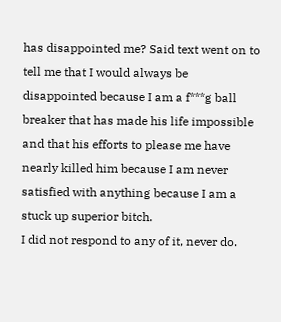has disappointed me? Said text went on to tell me that I would always be disappointed because I am a f***g ball breaker that has made his life impossible and that his efforts to please me have nearly killed him because I am never satisfied with anything because I am a stuck up superior bitch.
I did not respond to any of it, never do.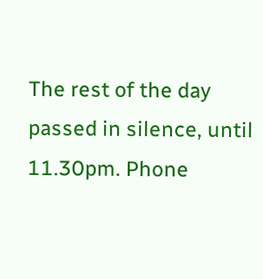The rest of the day passed in silence, until 11.30pm. Phone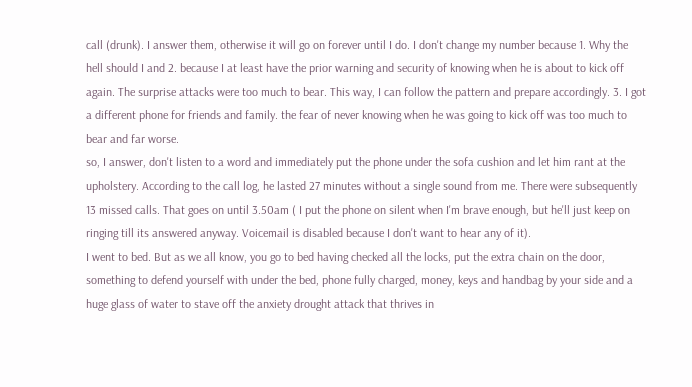call (drunk). I answer them, otherwise it will go on forever until I do. I don't change my number because 1. Why the hell should I and 2. because I at least have the prior warning and security of knowing when he is about to kick off again. The surprise attacks were too much to bear. This way, I can follow the pattern and prepare accordingly. 3. I got a different phone for friends and family. the fear of never knowing when he was going to kick off was too much to bear and far worse.
so, I answer, don't listen to a word and immediately put the phone under the sofa cushion and let him rant at the upholstery. According to the call log, he lasted 27 minutes without a single sound from me. There were subsequently 13 missed calls. That goes on until 3.50am ( I put the phone on silent when I'm brave enough, but he'll just keep on ringing till its answered anyway. Voicemail is disabled because I don't want to hear any of it).
I went to bed. But as we all know, you go to bed having checked all the locks, put the extra chain on the door, something to defend yourself with under the bed, phone fully charged, money, keys and handbag by your side and a huge glass of water to stave off the anxiety drought attack that thrives in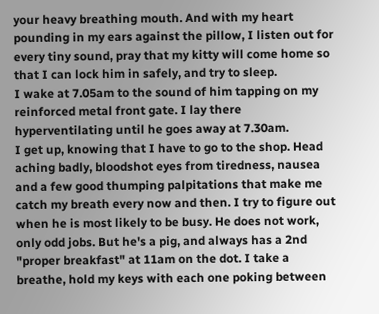your heavy breathing mouth. And with my heart pounding in my ears against the pillow, I listen out for every tiny sound, pray that my kitty will come home so that I can lock him in safely, and try to sleep.
I wake at 7.05am to the sound of him tapping on my reinforced metal front gate. I lay there hyperventilating until he goes away at 7.30am.
I get up, knowing that I have to go to the shop. Head aching badly, bloodshot eyes from tiredness, nausea and a few good thumping palpitations that make me catch my breath every now and then. I try to figure out when he is most likely to be busy. He does not work, only odd jobs. But he's a pig, and always has a 2nd "proper breakfast" at 11am on the dot. I take a breathe, hold my keys with each one poking between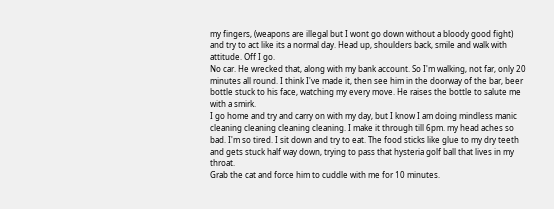my fingers, (weapons are illegal but I wont go down without a bloody good fight) and try to act like its a normal day. Head up, shoulders back, smile and walk with attitude. Off I go.
No car. He wrecked that, along with my bank account. So I'm walking, not far, only 20 minutes all round. I think I've made it, then see him in the doorway of the bar, beer bottle stuck to his face, watching my every move. He raises the bottle to salute me with a smirk.
I go home and try and carry on with my day, but I know I am doing mindless manic cleaning cleaning cleaning cleaning. I make it through till 6pm. my head aches so bad. I'm so tired. I sit down and try to eat. The food sticks like glue to my dry teeth and gets stuck half way down, trying to pass that hysteria golf ball that lives in my throat.
Grab the cat and force him to cuddle with me for 10 minutes.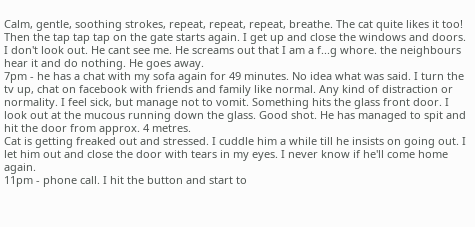Calm, gentle, soothing strokes, repeat, repeat, repeat, breathe. The cat quite likes it too!
Then the tap tap tap on the gate starts again. I get up and close the windows and doors. I don't look out. He cant see me. He screams out that I am a f...g whore. the neighbours hear it and do nothing. He goes away.
7pm - he has a chat with my sofa again for 49 minutes. No idea what was said. I turn the tv up, chat on facebook with friends and family like normal. Any kind of distraction or normality. I feel sick, but manage not to vomit. Something hits the glass front door. I look out at the mucous running down the glass. Good shot. He has managed to spit and hit the door from approx. 4 metres.
Cat is getting freaked out and stressed. I cuddle him a while till he insists on going out. I let him out and close the door with tears in my eyes. I never know if he'll come home again.
11pm - phone call. I hit the button and start to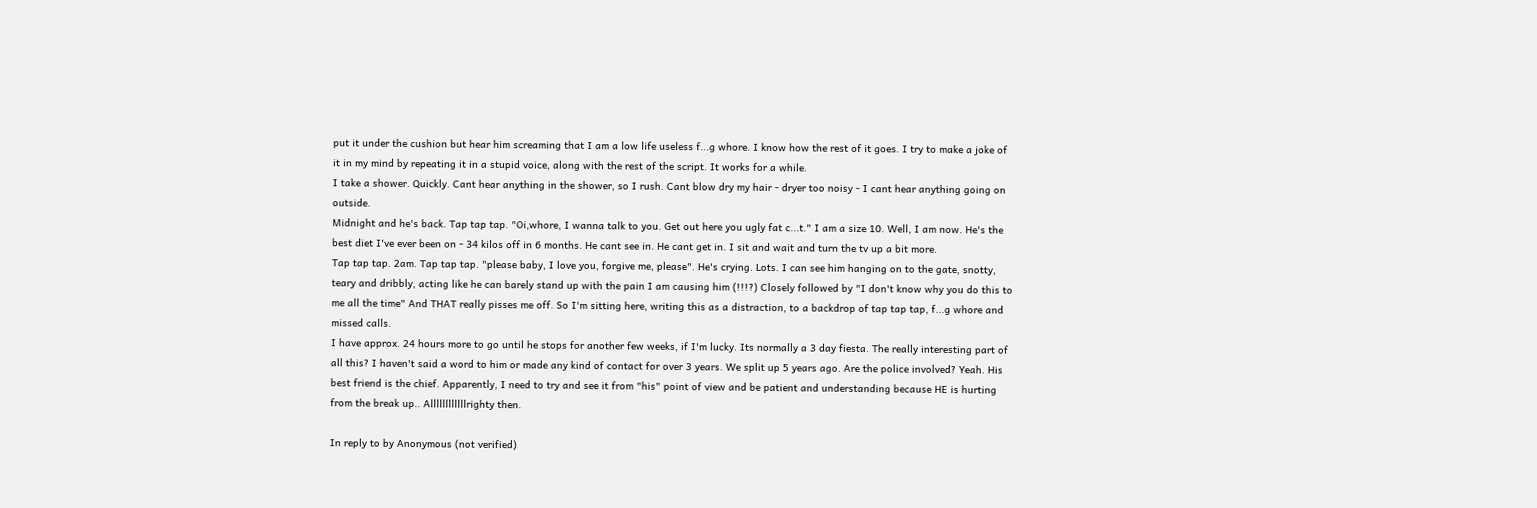put it under the cushion but hear him screaming that I am a low life useless f...g whore. I know how the rest of it goes. I try to make a joke of it in my mind by repeating it in a stupid voice, along with the rest of the script. It works for a while.
I take a shower. Quickly. Cant hear anything in the shower, so I rush. Cant blow dry my hair - dryer too noisy - I cant hear anything going on outside.
Midnight and he's back. Tap tap tap. "Oi,whore, I wanna talk to you. Get out here you ugly fat c...t." I am a size 10. Well, I am now. He's the best diet I've ever been on - 34 kilos off in 6 months. He cant see in. He cant get in. I sit and wait and turn the tv up a bit more.
Tap tap tap. 2am. Tap tap tap. "please baby, I love you, forgive me, please". He's crying. Lots. I can see him hanging on to the gate, snotty, teary and dribbly, acting like he can barely stand up with the pain I am causing him (!!!?) Closely followed by "I don't know why you do this to me all the time" And THAT really pisses me off. So I'm sitting here, writing this as a distraction, to a backdrop of tap tap tap, f...g whore and missed calls.
I have approx. 24 hours more to go until he stops for another few weeks, if I'm lucky. Its normally a 3 day fiesta. The really interesting part of all this? I haven't said a word to him or made any kind of contact for over 3 years. We split up 5 years ago. Are the police involved? Yeah. His best friend is the chief. Apparently, I need to try and see it from "his" point of view and be patient and understanding because HE is hurting from the break up.. Allllllllllllrighty then.

In reply to by Anonymous (not verified)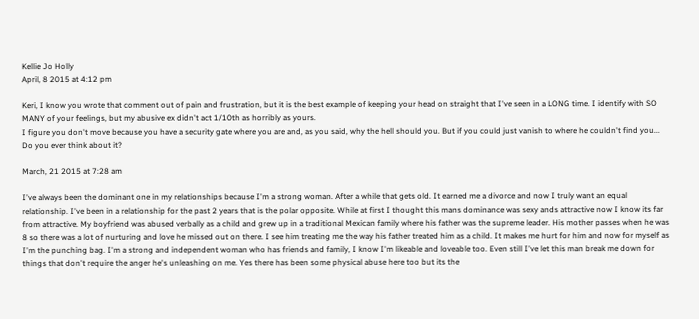Kellie Jo Holly
April, 8 2015 at 4:12 pm

Keri, I know you wrote that comment out of pain and frustration, but it is the best example of keeping your head on straight that I've seen in a LONG time. I identify with SO MANY of your feelings, but my abusive ex didn't act 1/10th as horribly as yours.
I figure you don't move because you have a security gate where you are and, as you said, why the hell should you. But if you could just vanish to where he couldn't find you... Do you ever think about it?

March, 21 2015 at 7:28 am

I've always been the dominant one in my relationships because I'm a strong woman. After a while that gets old. It earned me a divorce and now I truly want an equal relationship. I've been in a relationship for the past 2 years that is the polar opposite. While at first I thought this mans dominance was sexy ands attractive now I know its far from attractive. My boyfriend was abused verbally as a child and grew up in a traditional Mexican family where his father was the supreme leader. His mother passes when he was 8 so there was a lot of nurturing and love he missed out on there. I see him treating me the way his father treated him as a child. It makes me hurt for him and now for myself as I'm the punching bag. I'm a strong and independent woman who has friends and family, I know I'm likeable and loveable too. Even still I've let this man break me down for things that don't require the anger he's unleashing on me. Yes there has been some physical abuse here too but its the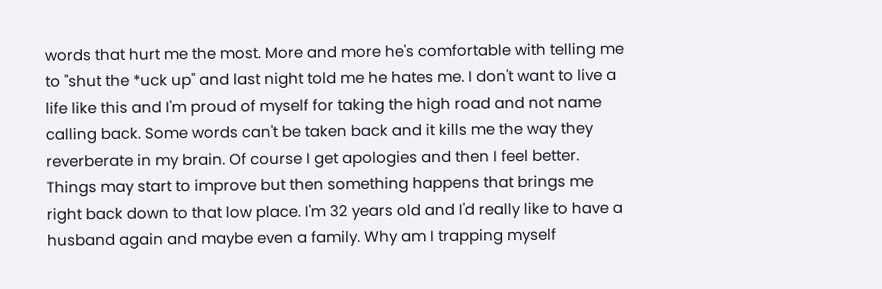words that hurt me the most. More and more he's comfortable with telling me to "shut the *uck up" and last night told me he hates me. I don't want to live a life like this and I'm proud of myself for taking the high road and not name calling back. Some words can't be taken back and it kills me the way they reverberate in my brain. Of course I get apologies and then I feel better. Things may start to improve but then something happens that brings me right back down to that low place. I'm 32 years old and I'd really like to have a husband again and maybe even a family. Why am I trapping myself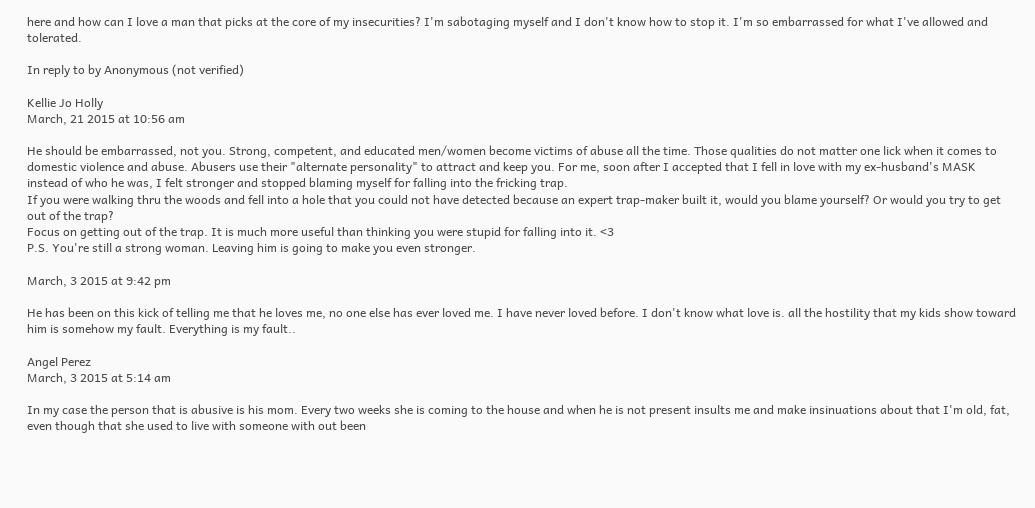here and how can I love a man that picks at the core of my insecurities? I'm sabotaging myself and I don't know how to stop it. I'm so embarrassed for what I've allowed and tolerated.

In reply to by Anonymous (not verified)

Kellie Jo Holly
March, 21 2015 at 10:56 am

He should be embarrassed, not you. Strong, competent, and educated men/women become victims of abuse all the time. Those qualities do not matter one lick when it comes to domestic violence and abuse. Abusers use their "alternate personality" to attract and keep you. For me, soon after I accepted that I fell in love with my ex-husband's MASK instead of who he was, I felt stronger and stopped blaming myself for falling into the fricking trap.
If you were walking thru the woods and fell into a hole that you could not have detected because an expert trap-maker built it, would you blame yourself? Or would you try to get out of the trap?
Focus on getting out of the trap. It is much more useful than thinking you were stupid for falling into it. <3
P.S. You're still a strong woman. Leaving him is going to make you even stronger.

March, 3 2015 at 9:42 pm

He has been on this kick of telling me that he loves me, no one else has ever loved me. I have never loved before. I don't know what love is. all the hostility that my kids show toward him is somehow my fault. Everything is my fault..

Angel Perez
March, 3 2015 at 5:14 am

In my case the person that is abusive is his mom. Every two weeks she is coming to the house and when he is not present insults me and make insinuations about that I'm old, fat, even though that she used to live with someone with out been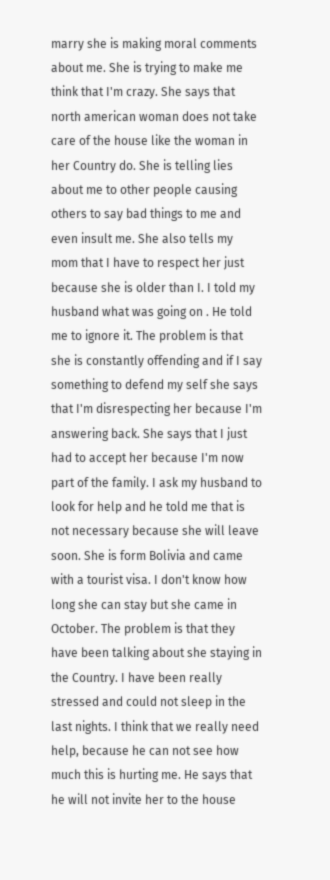marry she is making moral comments about me. She is trying to make me think that I'm crazy. She says that north american woman does not take care of the house like the woman in her Country do. She is telling lies about me to other people causing others to say bad things to me and even insult me. She also tells my mom that I have to respect her just because she is older than I. I told my husband what was going on . He told me to ignore it. The problem is that she is constantly offending and if I say something to defend my self she says that I'm disrespecting her because I'm answering back. She says that I just had to accept her because I'm now part of the family. I ask my husband to look for help and he told me that is not necessary because she will leave soon. She is form Bolivia and came with a tourist visa. I don't know how long she can stay but she came in October. The problem is that they have been talking about she staying in the Country. I have been really stressed and could not sleep in the last nights. I think that we really need help, because he can not see how much this is hurting me. He says that he will not invite her to the house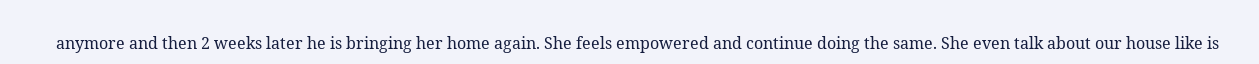anymore and then 2 weeks later he is bringing her home again. She feels empowered and continue doing the same. She even talk about our house like is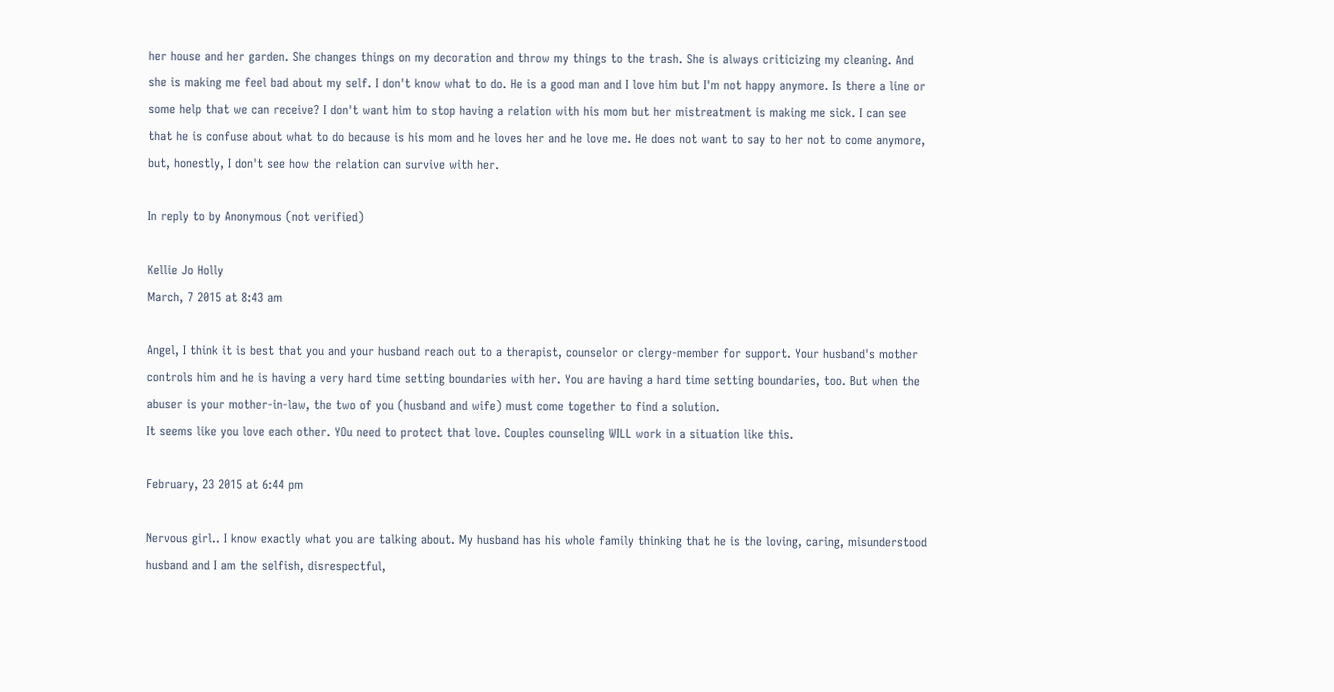her house and her garden. She changes things on my decoration and throw my things to the trash. She is always criticizing my cleaning. And she is making me feel bad about my self. I don't know what to do. He is a good man and I love him but I'm not happy anymore. Is there a line or some help that we can receive? I don't want him to stop having a relation with his mom but her mistreatment is making me sick. I can see that he is confuse about what to do because is his mom and he loves her and he love me. He does not want to say to her not to come anymore, but, honestly, I don't see how the relation can survive with her.

In reply to by Anonymous (not verified)

Kellie Jo Holly
March, 7 2015 at 8:43 am

Angel, I think it is best that you and your husband reach out to a therapist, counselor or clergy-member for support. Your husband's mother controls him and he is having a very hard time setting boundaries with her. You are having a hard time setting boundaries, too. But when the abuser is your mother-in-law, the two of you (husband and wife) must come together to find a solution.
It seems like you love each other. YOu need to protect that love. Couples counseling WILL work in a situation like this.

February, 23 2015 at 6:44 pm

Nervous girl.. I know exactly what you are talking about. My husband has his whole family thinking that he is the loving, caring, misunderstood husband and I am the selfish, disrespectful,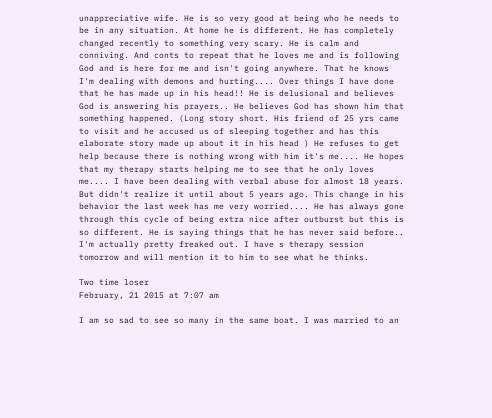unappreciative wife. He is so very good at being who he needs to be in any situation. At home he is different. He has completely changed recently to something very scary. He is calm and conniving. And conts to repeat that he loves me and is following God and is here for me and isn't going anywhere. That he knows I'm dealing with demons and hurting.... Over things I have done that he has made up in his head!! He is delusional and believes God is answering his prayers.. He believes God has shown him that something happened. (Long story short. His friend of 25 yrs came to visit and he accused us of sleeping together and has this elaborate story made up about it in his head ) He refuses to get help because there is nothing wrong with him it's me.... He hopes that my therapy starts helping me to see that he only loves me.... I have been dealing with verbal abuse for almost 18 years. But didn't realize it until about 5 years ago. This change in his behavior the last week has me very worried.... He has always gone through this cycle of being extra nice after outburst but this is so different. He is saying things that he has never said before.. I'm actually pretty freaked out. I have s therapy session tomorrow and will mention it to him to see what he thinks.

Two time loser
February, 21 2015 at 7:07 am

I am so sad to see so many in the same boat. I was married to an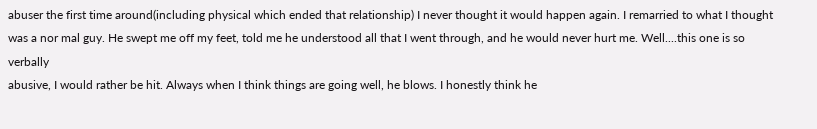abuser the first time around(including physical which ended that relationship) I never thought it would happen again. I remarried to what I thought was a nor mal guy. He swept me off my feet, told me he understood all that I went through, and he would never hurt me. Well....this one is so verbally
abusive, I would rather be hit. Always when I think things are going well, he blows. I honestly think he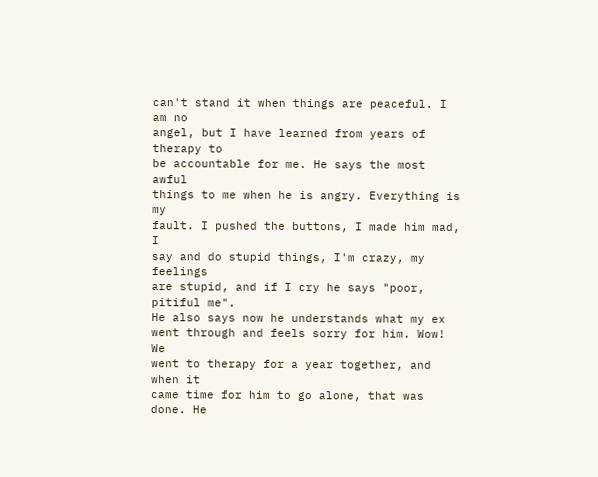can't stand it when things are peaceful. I am no
angel, but I have learned from years of therapy to
be accountable for me. He says the most awful
things to me when he is angry. Everything is my
fault. I pushed the buttons, I made him mad, I
say and do stupid things, I'm crazy, my feelings
are stupid, and if I cry he says "poor, pitiful me".
He also says now he understands what my ex
went through and feels sorry for him. Wow! We
went to therapy for a year together, and when it
came time for him to go alone, that was done. He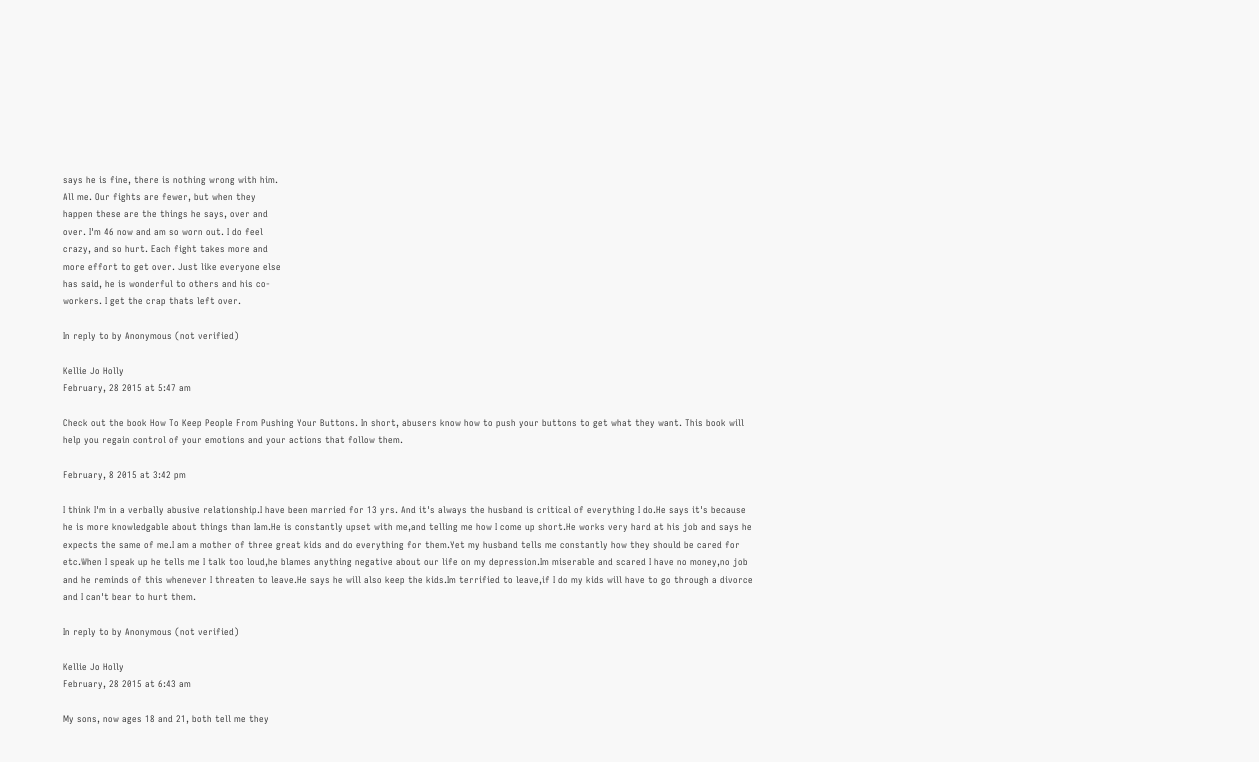says he is fine, there is nothing wrong with him.
All me. Our fights are fewer, but when they
happen these are the things he says, over and
over. I'm 46 now and am so worn out. I do feel
crazy, and so hurt. Each fight takes more and
more effort to get over. Just like everyone else
has said, he is wonderful to others and his co-
workers. I get the crap thats left over.

In reply to by Anonymous (not verified)

Kellie Jo Holly
February, 28 2015 at 5:47 am

Check out the book How To Keep People From Pushing Your Buttons. In short, abusers know how to push your buttons to get what they want. This book will help you regain control of your emotions and your actions that follow them.

February, 8 2015 at 3:42 pm

I think I'm in a verbally abusive relationship.I have been married for 13 yrs. And it's always the husband is critical of everything I do.He says it's because he is more knowledgable about things than Iam.He is constantly upset with me,and telling me how I come up short.He works very hard at his job and says he expects the same of me.I am a mother of three great kids and do everything for them.Yet my husband tells me constantly how they should be cared for etc.When I speak up he tells me I talk too loud,he blames anything negative about our life on my depression.Im miserable and scared I have no money,no job and he reminds of this whenever I threaten to leave.He says he will also keep the kids.Im terrified to leave,if I do my kids will have to go through a divorce and I can't bear to hurt them.

In reply to by Anonymous (not verified)

Kellie Jo Holly
February, 28 2015 at 6:43 am

My sons, now ages 18 and 21, both tell me they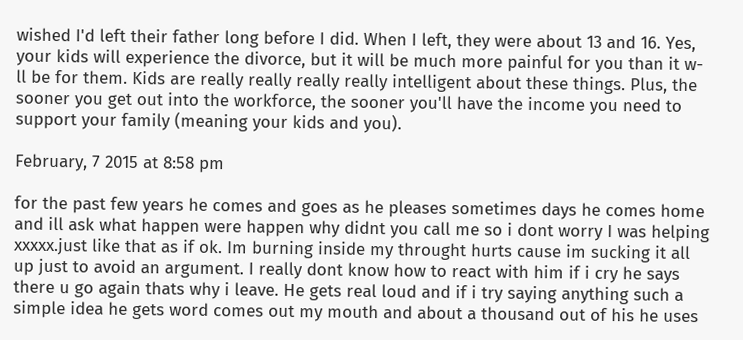wished I'd left their father long before I did. When I left, they were about 13 and 16. Yes, your kids will experience the divorce, but it will be much more painful for you than it w-ll be for them. Kids are really really really really intelligent about these things. Plus, the sooner you get out into the workforce, the sooner you'll have the income you need to support your family (meaning your kids and you).

February, 7 2015 at 8:58 pm

for the past few years he comes and goes as he pleases sometimes days he comes home and ill ask what happen were happen why didnt you call me so i dont worry I was helping xxxxx.just like that as if ok. Im burning inside my throught hurts cause im sucking it all up just to avoid an argument. I really dont know how to react with him if i cry he says there u go again thats why i leave. He gets real loud and if i try saying anything such a simple idea he gets word comes out my mouth and about a thousand out of his he uses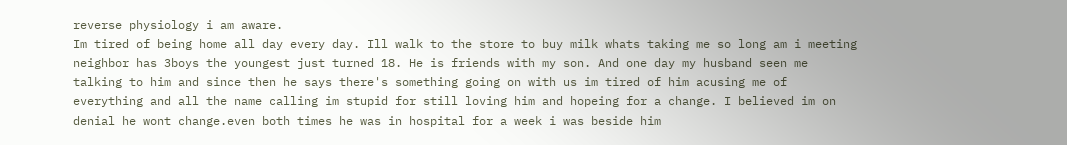reverse physiology i am aware.
Im tired of being home all day every day. Ill walk to the store to buy milk whats taking me so long am i meeting neighbor has 3boys the youngest just turned 18. He is friends with my son. And one day my husband seen me talking to him and since then he says there's something going on with us im tired of him acusing me of everything and all the name calling im stupid for still loving him and hopeing for a change. I believed im on denial he wont change.even both times he was in hospital for a week i was beside him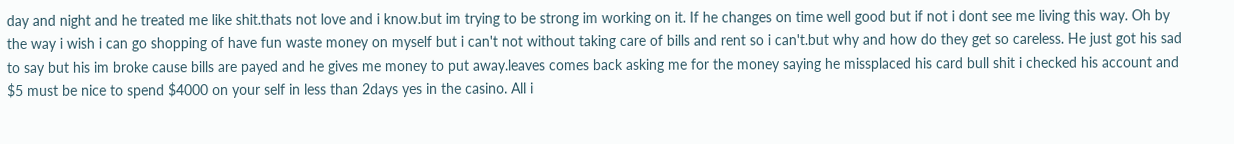day and night and he treated me like shit.thats not love and i know.but im trying to be strong im working on it. If he changes on time well good but if not i dont see me living this way. Oh by the way i wish i can go shopping of have fun waste money on myself but i can't not without taking care of bills and rent so i can't.but why and how do they get so careless. He just got his sad to say but his im broke cause bills are payed and he gives me money to put away.leaves comes back asking me for the money saying he missplaced his card bull shit i checked his account and $5 must be nice to spend $4000 on your self in less than 2days yes in the casino. All i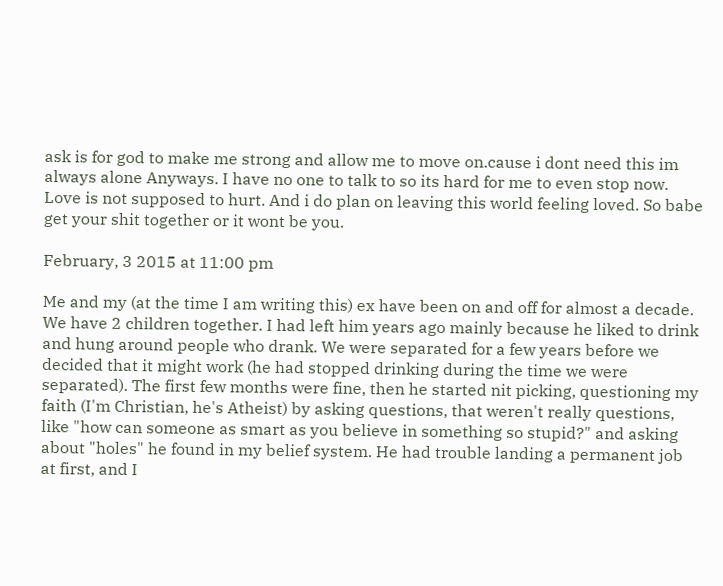ask is for god to make me strong and allow me to move on.cause i dont need this im always alone Anyways. I have no one to talk to so its hard for me to even stop now. Love is not supposed to hurt. And i do plan on leaving this world feeling loved. So babe get your shit together or it wont be you.

February, 3 2015 at 11:00 pm

Me and my (at the time I am writing this) ex have been on and off for almost a decade. We have 2 children together. I had left him years ago mainly because he liked to drink and hung around people who drank. We were separated for a few years before we decided that it might work (he had stopped drinking during the time we were separated). The first few months were fine, then he started nit picking, questioning my faith (I'm Christian, he's Atheist) by asking questions, that weren't really questions, like "how can someone as smart as you believe in something so stupid?" and asking about "holes" he found in my belief system. He had trouble landing a permanent job at first, and I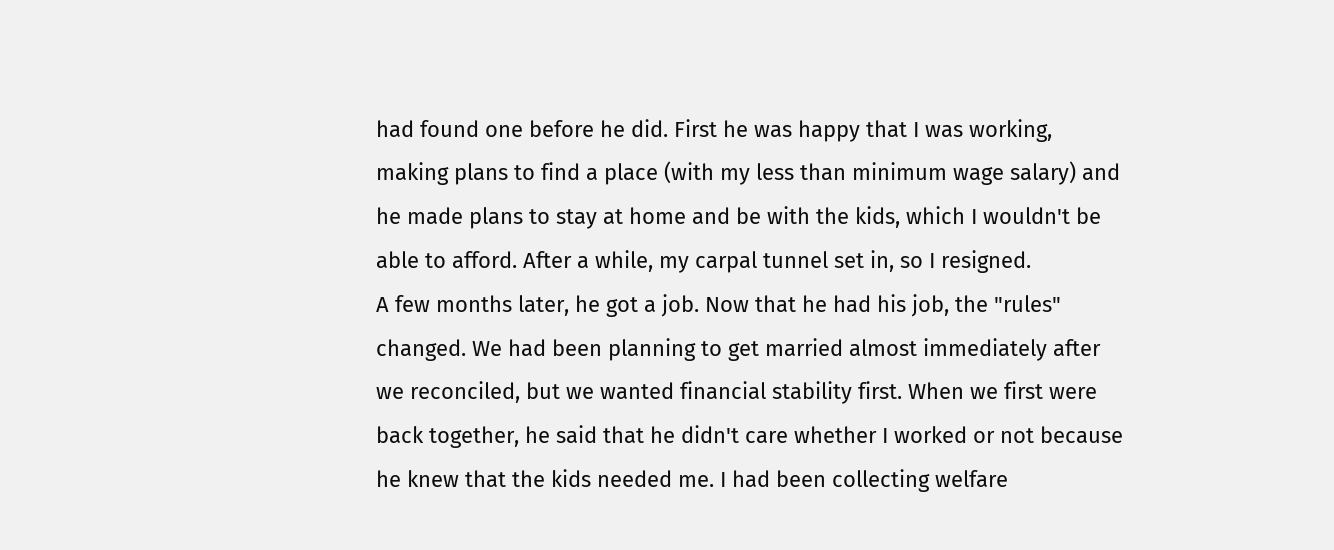had found one before he did. First he was happy that I was working, making plans to find a place (with my less than minimum wage salary) and he made plans to stay at home and be with the kids, which I wouldn't be able to afford. After a while, my carpal tunnel set in, so I resigned.
A few months later, he got a job. Now that he had his job, the "rules" changed. We had been planning to get married almost immediately after we reconciled, but we wanted financial stability first. When we first were back together, he said that he didn't care whether I worked or not because he knew that the kids needed me. I had been collecting welfare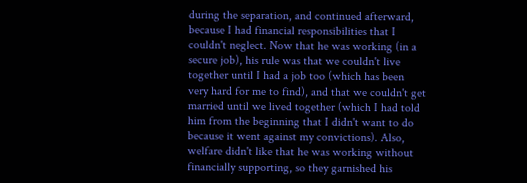during the separation, and continued afterward, because I had financial responsibilities that I couldn't neglect. Now that he was working (in a secure job), his rule was that we couldn't live together until I had a job too (which has been very hard for me to find), and that we couldn't get married until we lived together (which I had told him from the beginning that I didn't want to do because it went against my convictions). Also, welfare didn't like that he was working without financially supporting, so they garnished his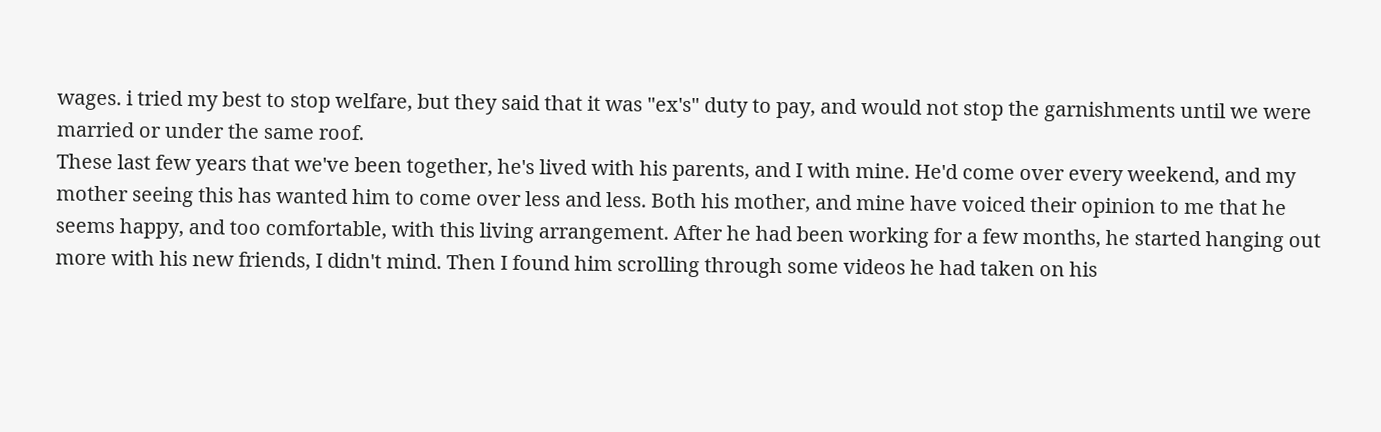wages. i tried my best to stop welfare, but they said that it was "ex's" duty to pay, and would not stop the garnishments until we were married or under the same roof.
These last few years that we've been together, he's lived with his parents, and I with mine. He'd come over every weekend, and my mother seeing this has wanted him to come over less and less. Both his mother, and mine have voiced their opinion to me that he seems happy, and too comfortable, with this living arrangement. After he had been working for a few months, he started hanging out more with his new friends, I didn't mind. Then I found him scrolling through some videos he had taken on his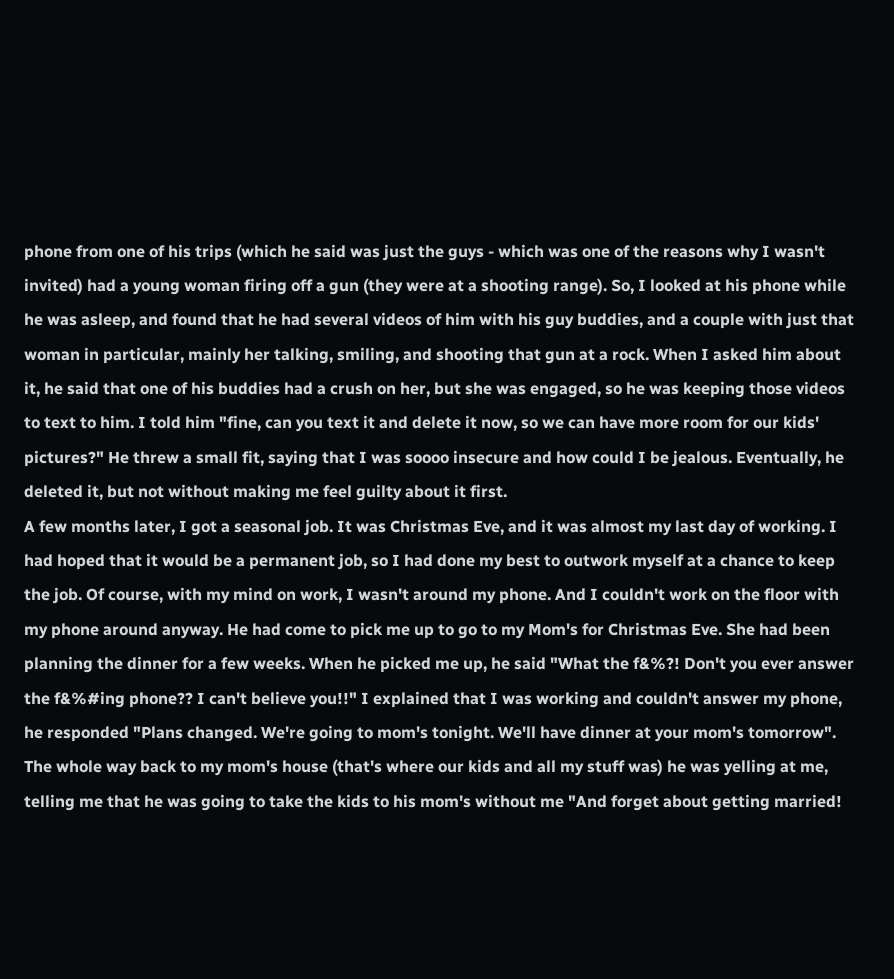phone from one of his trips (which he said was just the guys - which was one of the reasons why I wasn't invited) had a young woman firing off a gun (they were at a shooting range). So, I looked at his phone while he was asleep, and found that he had several videos of him with his guy buddies, and a couple with just that woman in particular, mainly her talking, smiling, and shooting that gun at a rock. When I asked him about it, he said that one of his buddies had a crush on her, but she was engaged, so he was keeping those videos to text to him. I told him "fine, can you text it and delete it now, so we can have more room for our kids' pictures?" He threw a small fit, saying that I was soooo insecure and how could I be jealous. Eventually, he deleted it, but not without making me feel guilty about it first.
A few months later, I got a seasonal job. It was Christmas Eve, and it was almost my last day of working. I had hoped that it would be a permanent job, so I had done my best to outwork myself at a chance to keep the job. Of course, with my mind on work, I wasn't around my phone. And I couldn't work on the floor with my phone around anyway. He had come to pick me up to go to my Mom's for Christmas Eve. She had been planning the dinner for a few weeks. When he picked me up, he said "What the f&%?! Don't you ever answer the f&%#ing phone?? I can't believe you!!" I explained that I was working and couldn't answer my phone, he responded "Plans changed. We're going to mom's tonight. We'll have dinner at your mom's tomorrow".
The whole way back to my mom's house (that's where our kids and all my stuff was) he was yelling at me, telling me that he was going to take the kids to his mom's without me "And forget about getting married!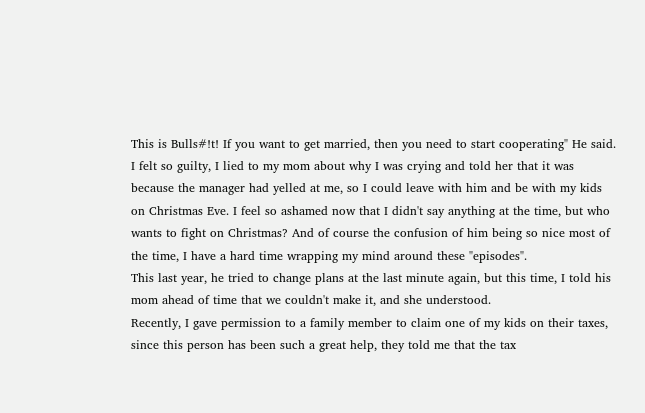This is Bulls#!t! If you want to get married, then you need to start cooperating" He said. I felt so guilty, I lied to my mom about why I was crying and told her that it was because the manager had yelled at me, so I could leave with him and be with my kids on Christmas Eve. I feel so ashamed now that I didn't say anything at the time, but who wants to fight on Christmas? And of course the confusion of him being so nice most of the time, I have a hard time wrapping my mind around these "episodes".
This last year, he tried to change plans at the last minute again, but this time, I told his mom ahead of time that we couldn't make it, and she understood.
Recently, I gave permission to a family member to claim one of my kids on their taxes, since this person has been such a great help, they told me that the tax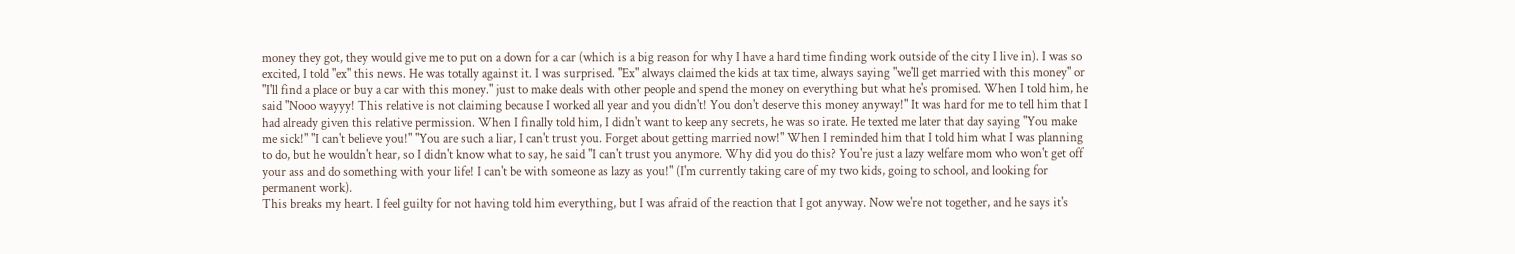money they got, they would give me to put on a down for a car (which is a big reason for why I have a hard time finding work outside of the city I live in). I was so excited, I told "ex" this news. He was totally against it. I was surprised. "Ex" always claimed the kids at tax time, always saying "we'll get married with this money" or "I'll find a place or buy a car with this money." just to make deals with other people and spend the money on everything but what he's promised. When I told him, he said "Nooo wayyy! This relative is not claiming because I worked all year and you didn't! You don't deserve this money anyway!" It was hard for me to tell him that I had already given this relative permission. When I finally told him, I didn't want to keep any secrets, he was so irate. He texted me later that day saying "You make me sick!" "I can't believe you!" "You are such a liar, I can't trust you. Forget about getting married now!" When I reminded him that I told him what I was planning to do, but he wouldn't hear, so I didn't know what to say, he said "I can't trust you anymore. Why did you do this? You're just a lazy welfare mom who won't get off your ass and do something with your life! I can't be with someone as lazy as you!" (I'm currently taking care of my two kids, going to school, and looking for permanent work).
This breaks my heart. I feel guilty for not having told him everything, but I was afraid of the reaction that I got anyway. Now we're not together, and he says it's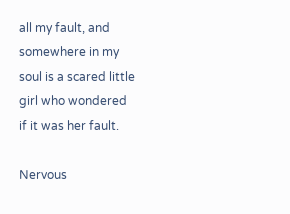all my fault, and somewhere in my soul is a scared little girl who wondered if it was her fault.

Nervous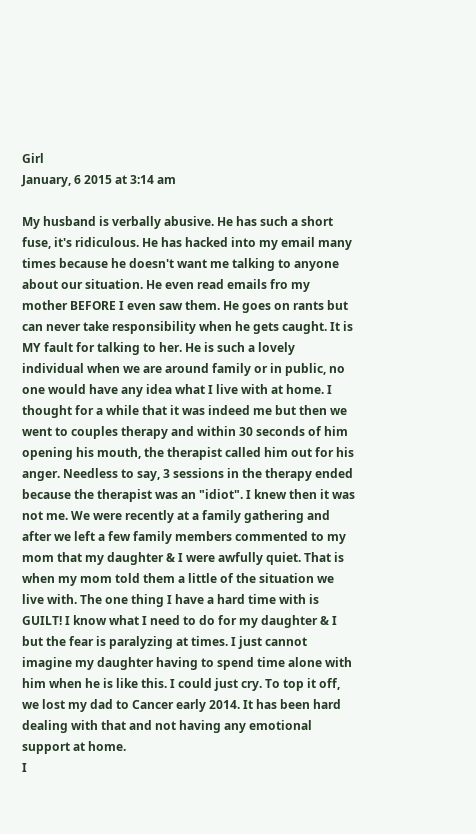Girl
January, 6 2015 at 3:14 am

My husband is verbally abusive. He has such a short fuse, it's ridiculous. He has hacked into my email many times because he doesn't want me talking to anyone about our situation. He even read emails fro my mother BEFORE I even saw them. He goes on rants but can never take responsibility when he gets caught. It is MY fault for talking to her. He is such a lovely individual when we are around family or in public, no one would have any idea what I live with at home. I thought for a while that it was indeed me but then we went to couples therapy and within 30 seconds of him opening his mouth, the therapist called him out for his anger. Needless to say, 3 sessions in the therapy ended because the therapist was an "idiot". I knew then it was not me. We were recently at a family gathering and after we left a few family members commented to my mom that my daughter & I were awfully quiet. That is when my mom told them a little of the situation we live with. The one thing I have a hard time with is GUILT! I know what I need to do for my daughter & I but the fear is paralyzing at times. I just cannot imagine my daughter having to spend time alone with him when he is like this. I could just cry. To top it off, we lost my dad to Cancer early 2014. It has been hard dealing with that and not having any emotional support at home.
I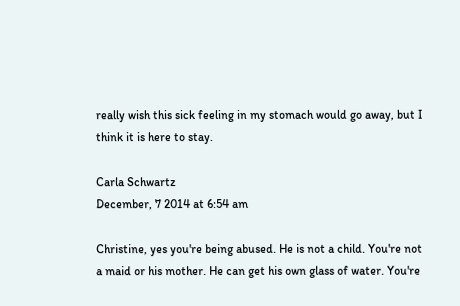really wish this sick feeling in my stomach would go away, but I think it is here to stay.

Carla Schwartz
December, 7 2014 at 6:54 am

Christine, yes you're being abused. He is not a child. You're not a maid or his mother. He can get his own glass of water. You're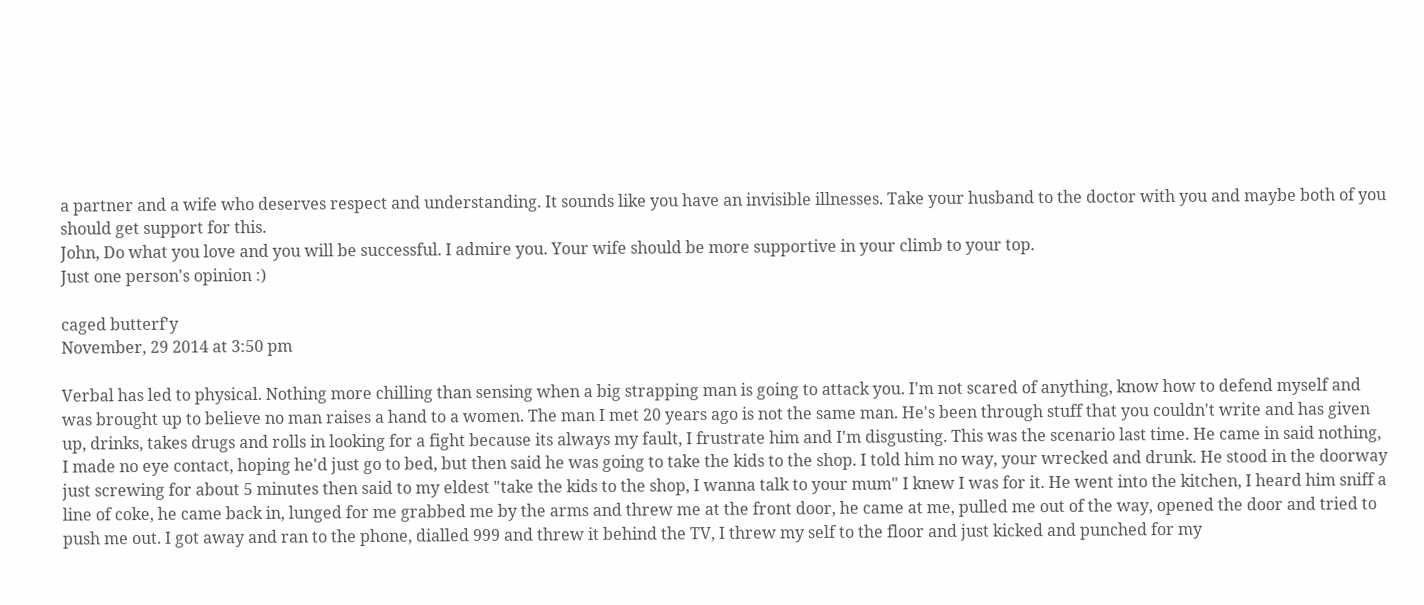a partner and a wife who deserves respect and understanding. It sounds like you have an invisible illnesses. Take your husband to the doctor with you and maybe both of you should get support for this.
John, Do what you love and you will be successful. I admire you. Your wife should be more supportive in your climb to your top.
Just one person's opinion :)

caged butterf'y
November, 29 2014 at 3:50 pm

Verbal has led to physical. Nothing more chilling than sensing when a big strapping man is going to attack you. I'm not scared of anything, know how to defend myself and was brought up to believe no man raises a hand to a women. The man I met 20 years ago is not the same man. He's been through stuff that you couldn't write and has given up, drinks, takes drugs and rolls in looking for a fight because its always my fault, I frustrate him and I'm disgusting. This was the scenario last time. He came in said nothing, I made no eye contact, hoping he'd just go to bed, but then said he was going to take the kids to the shop. I told him no way, your wrecked and drunk. He stood in the doorway just screwing for about 5 minutes then said to my eldest "take the kids to the shop, I wanna talk to your mum" I knew I was for it. He went into the kitchen, I heard him sniff a line of coke, he came back in, lunged for me grabbed me by the arms and threw me at the front door, he came at me, pulled me out of the way, opened the door and tried to push me out. I got away and ran to the phone, dialled 999 and threw it behind the TV, I threw my self to the floor and just kicked and punched for my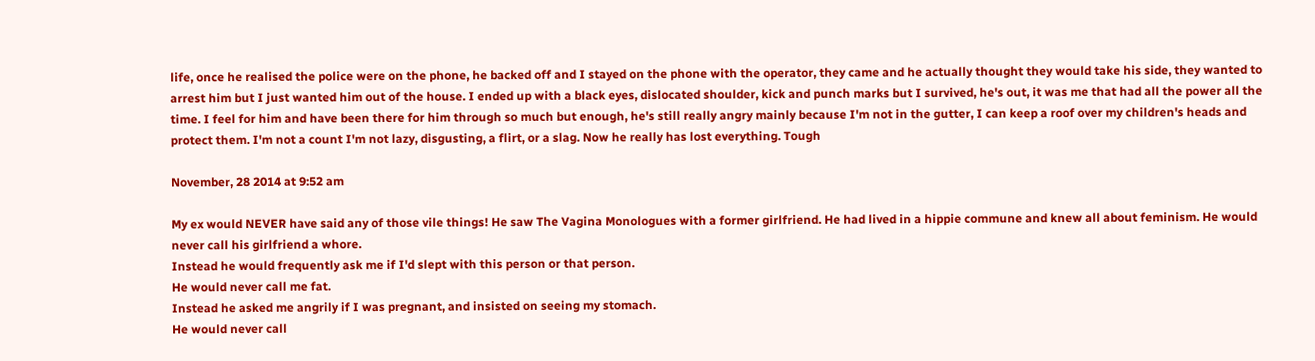life, once he realised the police were on the phone, he backed off and I stayed on the phone with the operator, they came and he actually thought they would take his side, they wanted to arrest him but I just wanted him out of the house. I ended up with a black eyes, dislocated shoulder, kick and punch marks but I survived, he's out, it was me that had all the power all the time. I feel for him and have been there for him through so much but enough, he's still really angry mainly because I'm not in the gutter, I can keep a roof over my children's heads and protect them. I'm not a count I'm not lazy, disgusting, a flirt, or a slag. Now he really has lost everything. Tough

November, 28 2014 at 9:52 am

My ex would NEVER have said any of those vile things! He saw The Vagina Monologues with a former girlfriend. He had lived in a hippie commune and knew all about feminism. He would never call his girlfriend a whore.
Instead he would frequently ask me if I'd slept with this person or that person.
He would never call me fat.
Instead he asked me angrily if I was pregnant, and insisted on seeing my stomach.
He would never call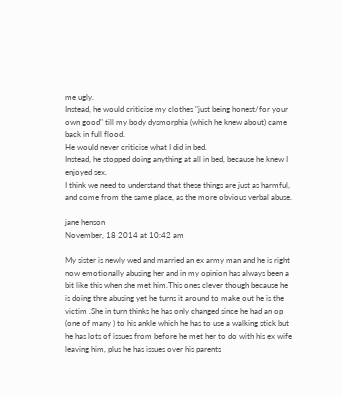me ugly.
Instead, he would criticise my clothes "just being honest/for your own good" till my body dysmorphia (which he knew about) came back in full flood.
He would never criticise what I did in bed.
Instead, he stopped doing anything at all in bed, because he knew I enjoyed sex.
I think we need to understand that these things are just as harmful, and come from the same place, as the more obvious verbal abuse.

jane henson
November, 18 2014 at 10:42 am

My sister is newly wed and married an ex army man and he is right now emotionally abusing her and in my opinion has always been a bit like this when she met him.This ones clever though because he is doing thre abusing yet he turns it around to make out he is the victim .She in turn thinks he has only changed since he had an op (one of many ) to his ankle which he has to use a walking stick but he has lots of issues from before he met her to do with his ex wife leaving him, plus he has issues over his parents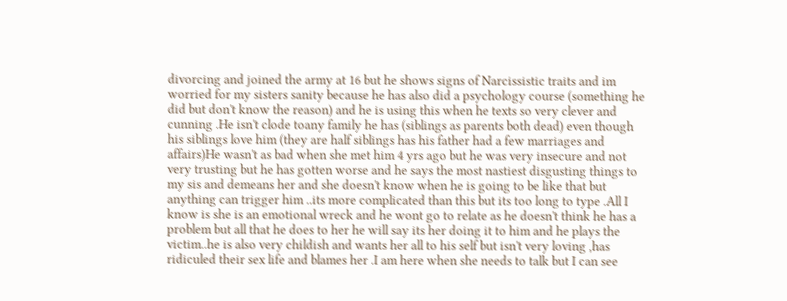divorcing and joined the army at 16 but he shows signs of Narcissistic traits and im worried for my sisters sanity because he has also did a psychology course (something he did but don't know the reason) and he is using this when he texts so very clever and cunning .He isn't clode toany family he has (siblings as parents both dead) even though his siblings love him (they are half siblings has his father had a few marriages and affairs)He wasn't as bad when she met him 4 yrs ago but he was very insecure and not very trusting but he has gotten worse and he says the most nastiest disgusting things to my sis and demeans her and she doesn't know when he is going to be like that but anything can trigger him ..its more complicated than this but its too long to type .All I know is she is an emotional wreck and he wont go to relate as he doesn't think he has a problem but all that he does to her he will say its her doing it to him and he plays the victim..he is also very childish and wants her all to his self but isn't very loving ,has ridiculed their sex life and blames her .I am here when she needs to talk but I can see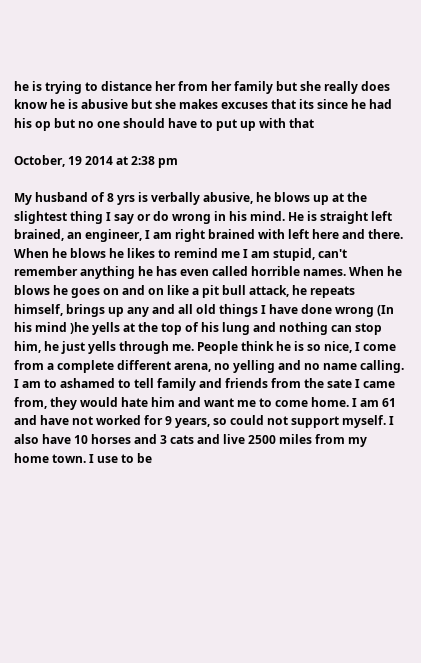he is trying to distance her from her family but she really does know he is abusive but she makes excuses that its since he had his op but no one should have to put up with that

October, 19 2014 at 2:38 pm

My husband of 8 yrs is verbally abusive, he blows up at the slightest thing I say or do wrong in his mind. He is straight left brained, an engineer, I am right brained with left here and there. When he blows he likes to remind me I am stupid, can't remember anything he has even called horrible names. When he blows he goes on and on like a pit bull attack, he repeats himself, brings up any and all old things I have done wrong (In his mind )he yells at the top of his lung and nothing can stop him, he just yells through me. People think he is so nice, I come from a complete different arena, no yelling and no name calling. I am to ashamed to tell family and friends from the sate I came from, they would hate him and want me to come home. I am 61 and have not worked for 9 years, so could not support myself. I also have 10 horses and 3 cats and live 2500 miles from my home town. I use to be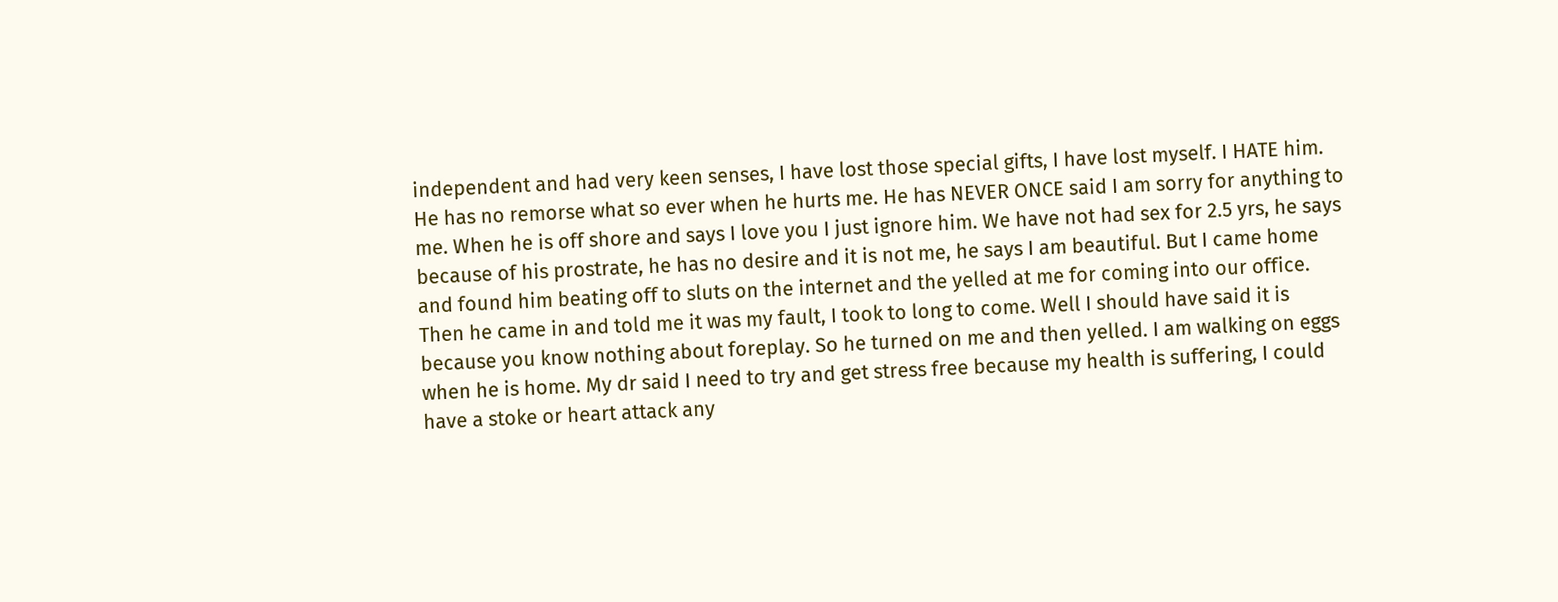independent and had very keen senses, I have lost those special gifts, I have lost myself. I HATE him. He has no remorse what so ever when he hurts me. He has NEVER ONCE said I am sorry for anything to me. When he is off shore and says I love you I just ignore him. We have not had sex for 2.5 yrs, he says because of his prostrate, he has no desire and it is not me, he says I am beautiful. But I came home and found him beating off to sluts on the internet and the yelled at me for coming into our office. Then he came in and told me it was my fault, I took to long to come. Well I should have said it is because you know nothing about foreplay. So he turned on me and then yelled. I am walking on eggs when he is home. My dr said I need to try and get stress free because my health is suffering, I could have a stoke or heart attack any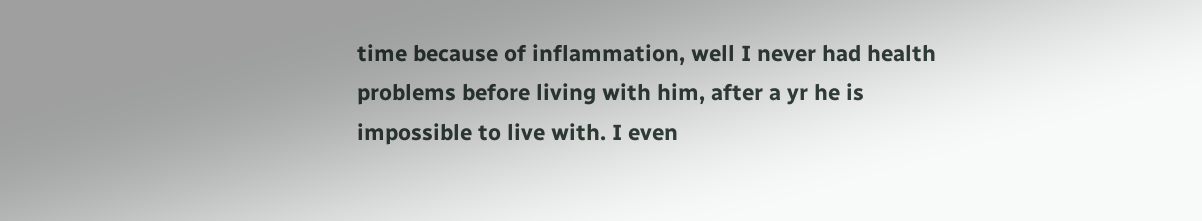time because of inflammation, well I never had health problems before living with him, after a yr he is impossible to live with. I even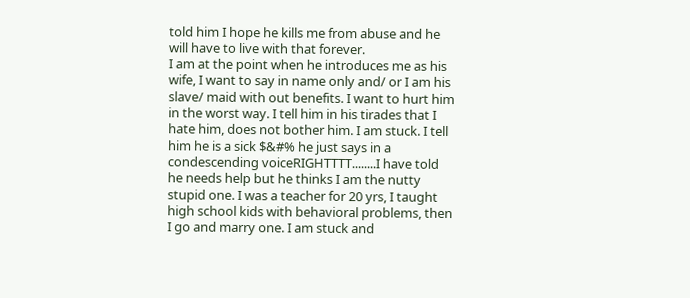told him I hope he kills me from abuse and he will have to live with that forever.
I am at the point when he introduces me as his wife, I want to say in name only and/ or I am his slave/ maid with out benefits. I want to hurt him in the worst way. I tell him in his tirades that I hate him, does not bother him. I am stuck. I tell him he is a sick $&#% he just says in a condescending voiceRIGHTTTT........I have told he needs help but he thinks I am the nutty stupid one. I was a teacher for 20 yrs, I taught high school kids with behavioral problems, then I go and marry one. I am stuck and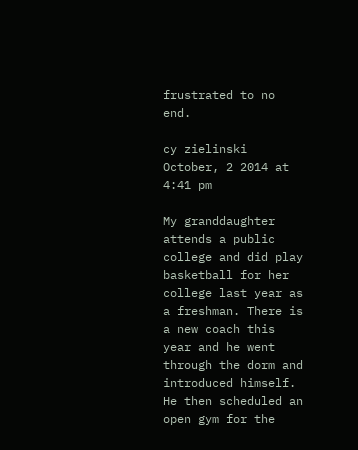frustrated to no end.

cy zielinski
October, 2 2014 at 4:41 pm

My granddaughter attends a public college and did play basketball for her college last year as a freshman. There is a new coach this year and he went through the dorm and introduced himself. He then scheduled an open gym for the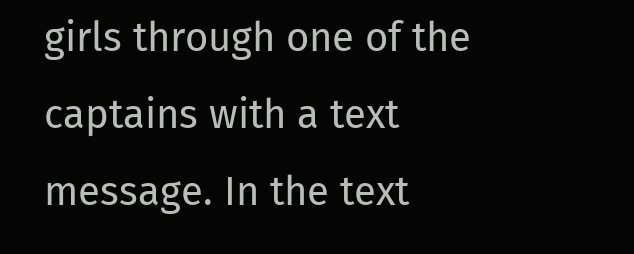girls through one of the captains with a text message. In the text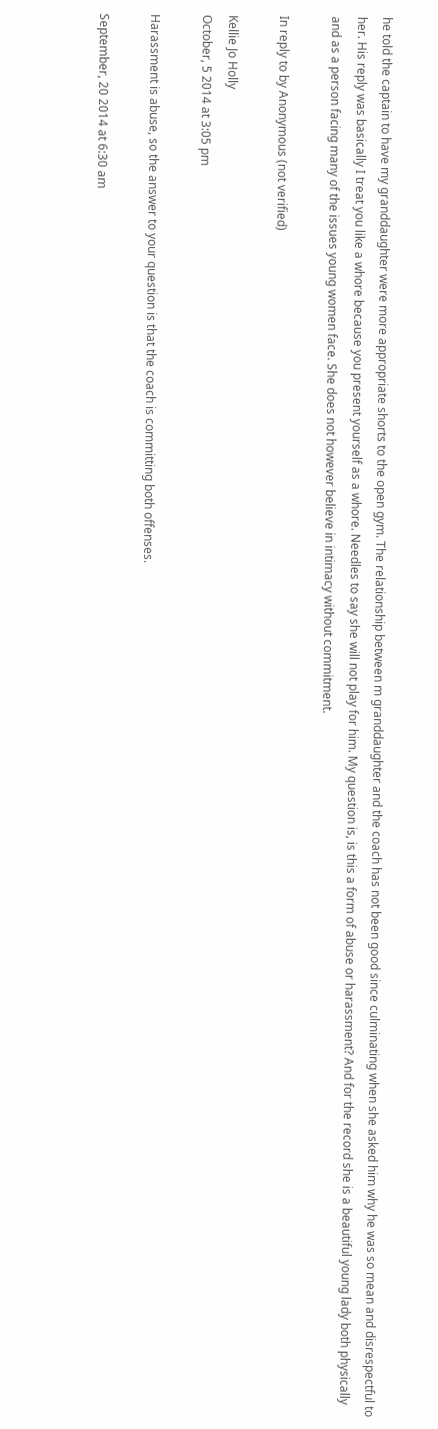he told the captain to have my granddaughter were more appropriate shorts to the open gym. The relationship between m granddaughter and the coach has not been good since culminating when she asked him why he was so mean and disrespectful to her. His reply was basically I treat you like a whore because you present yourself as a whore. Needles to say she will not play for him. My question is, is this a form of abuse or harassment? And for the record she is a beautiful young lady both physically and as a person facing many of the issues young women face. She does not however believe in intimacy without commitment.

In reply to by Anonymous (not verified)

Kellie Jo Holly
October, 5 2014 at 3:05 pm

Harassment is abuse, so the answer to your question is that the coach is committing both offenses.

September, 20 2014 at 6:30 am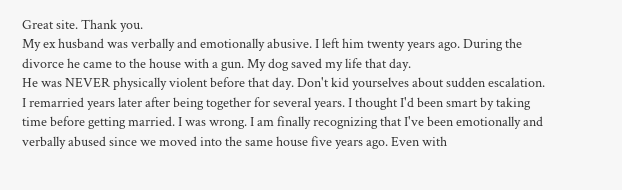Great site. Thank you.
My ex husband was verbally and emotionally abusive. I left him twenty years ago. During the divorce he came to the house with a gun. My dog saved my life that day.
He was NEVER physically violent before that day. Don't kid yourselves about sudden escalation.
I remarried years later after being together for several years. I thought I'd been smart by taking time before getting married. I was wrong. I am finally recognizing that I've been emotionally and verbally abused since we moved into the same house five years ago. Even with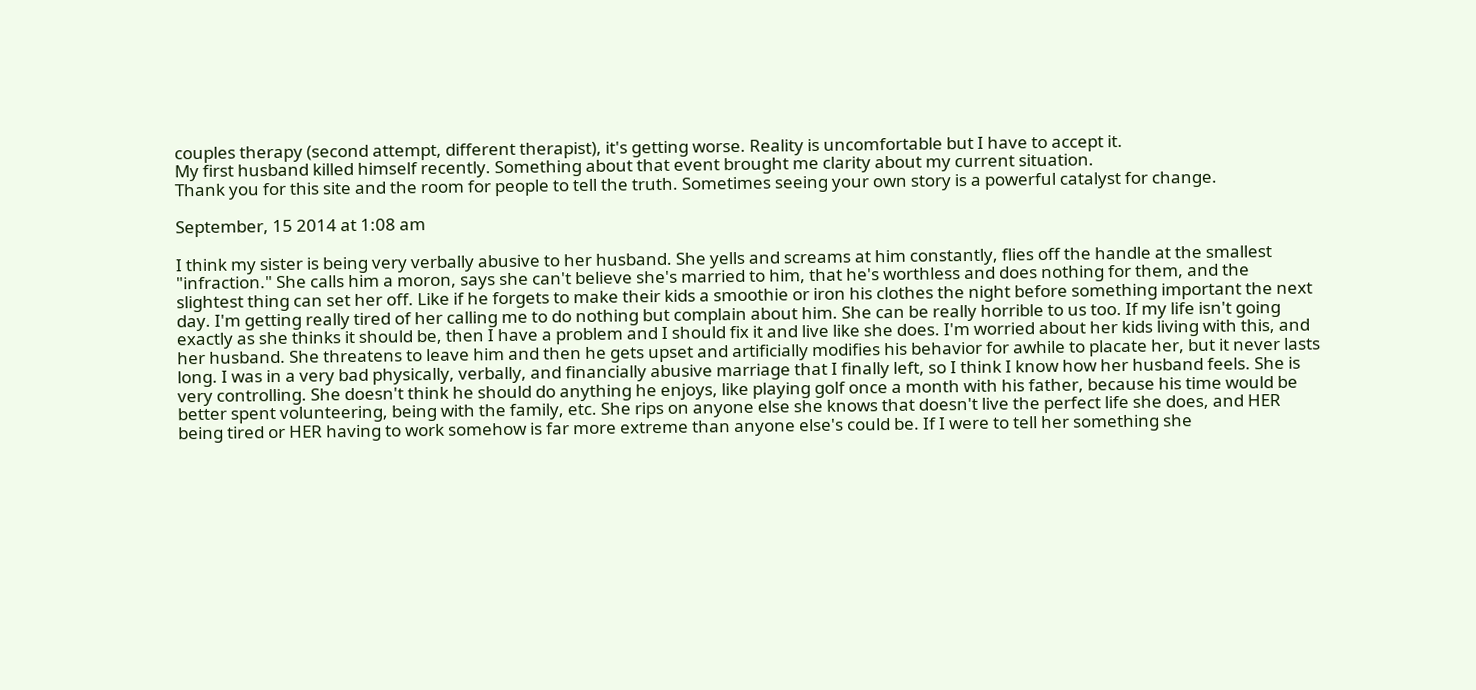couples therapy (second attempt, different therapist), it's getting worse. Reality is uncomfortable but I have to accept it.
My first husband killed himself recently. Something about that event brought me clarity about my current situation.
Thank you for this site and the room for people to tell the truth. Sometimes seeing your own story is a powerful catalyst for change.

September, 15 2014 at 1:08 am

I think my sister is being very verbally abusive to her husband. She yells and screams at him constantly, flies off the handle at the smallest "infraction." She calls him a moron, says she can't believe she's married to him, that he's worthless and does nothing for them, and the slightest thing can set her off. Like if he forgets to make their kids a smoothie or iron his clothes the night before something important the next day. I'm getting really tired of her calling me to do nothing but complain about him. She can be really horrible to us too. If my life isn't going exactly as she thinks it should be, then I have a problem and I should fix it and live like she does. I'm worried about her kids living with this, and her husband. She threatens to leave him and then he gets upset and artificially modifies his behavior for awhile to placate her, but it never lasts long. I was in a very bad physically, verbally, and financially abusive marriage that I finally left, so I think I know how her husband feels. She is very controlling. She doesn't think he should do anything he enjoys, like playing golf once a month with his father, because his time would be better spent volunteering, being with the family, etc. She rips on anyone else she knows that doesn't live the perfect life she does, and HER being tired or HER having to work somehow is far more extreme than anyone else's could be. If I were to tell her something she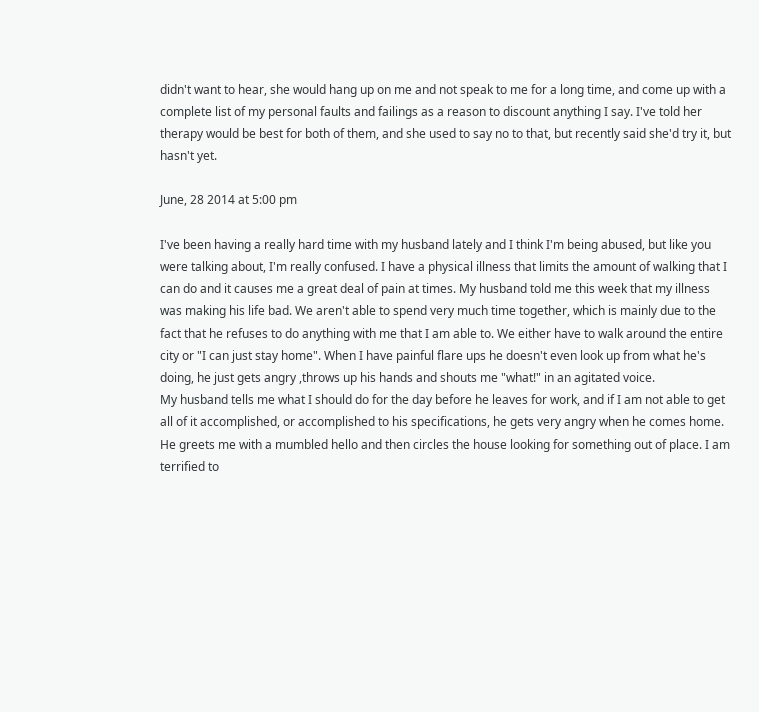didn't want to hear, she would hang up on me and not speak to me for a long time, and come up with a complete list of my personal faults and failings as a reason to discount anything I say. I've told her therapy would be best for both of them, and she used to say no to that, but recently said she'd try it, but hasn't yet.

June, 28 2014 at 5:00 pm

I've been having a really hard time with my husband lately and I think I'm being abused, but like you were talking about, I'm really confused. I have a physical illness that limits the amount of walking that I can do and it causes me a great deal of pain at times. My husband told me this week that my illness was making his life bad. We aren't able to spend very much time together, which is mainly due to the fact that he refuses to do anything with me that I am able to. We either have to walk around the entire city or "I can just stay home". When I have painful flare ups he doesn't even look up from what he's doing, he just gets angry ,throws up his hands and shouts me "what!" in an agitated voice.
My husband tells me what I should do for the day before he leaves for work, and if I am not able to get all of it accomplished, or accomplished to his specifications, he gets very angry when he comes home. He greets me with a mumbled hello and then circles the house looking for something out of place. I am terrified to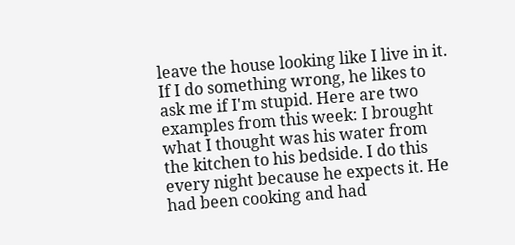leave the house looking like I live in it.
If I do something wrong, he likes to ask me if I'm stupid. Here are two examples from this week: I brought what I thought was his water from the kitchen to his bedside. I do this every night because he expects it. He had been cooking and had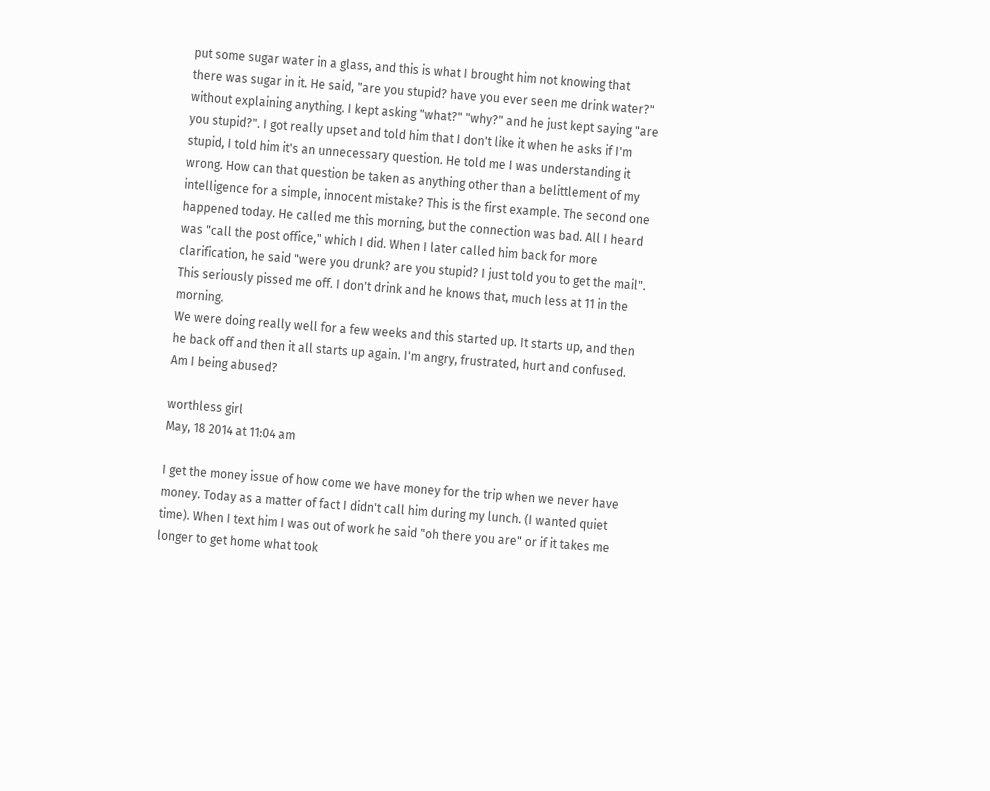put some sugar water in a glass, and this is what I brought him not knowing that there was sugar in it. He said, "are you stupid? have you ever seen me drink water?" without explaining anything. I kept asking "what?" "why?" and he just kept saying "are you stupid?". I got really upset and told him that I don't like it when he asks if I'm stupid, I told him it's an unnecessary question. He told me I was understanding it wrong. How can that question be taken as anything other than a belittlement of my intelligence for a simple, innocent mistake? This is the first example. The second one happened today. He called me this morning, but the connection was bad. All I heard was "call the post office," which I did. When I later called him back for more clarification, he said "were you drunk? are you stupid? I just told you to get the mail". This seriously pissed me off. I don't drink and he knows that, much less at 11 in the morning.
We were doing really well for a few weeks and this started up. It starts up, and then he back off and then it all starts up again. I'm angry, frustrated, hurt and confused. Am I being abused?

worthless girl
May, 18 2014 at 11:04 am

I get the money issue of how come we have money for the trip when we never have money. Today as a matter of fact I didn't call him during my lunch. (I wanted quiet time). When I text him I was out of work he said "oh there you are" or if it takes me longer to get home what took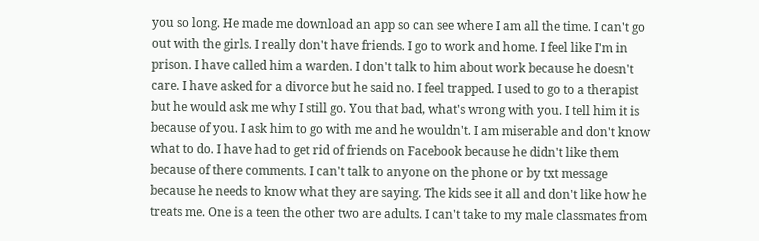you so long. He made me download an app so can see where I am all the time. I can't go out with the girls. I really don't have friends. I go to work and home. I feel like I'm in prison. I have called him a warden. I don't talk to him about work because he doesn't care. I have asked for a divorce but he said no. I feel trapped. I used to go to a therapist but he would ask me why I still go. You that bad, what's wrong with you. I tell him it is because of you. I ask him to go with me and he wouldn't. I am miserable and don't know what to do. I have had to get rid of friends on Facebook because he didn't like them because of there comments. I can't talk to anyone on the phone or by txt message because he needs to know what they are saying. The kids see it all and don't like how he treats me. One is a teen the other two are adults. I can't take to my male classmates from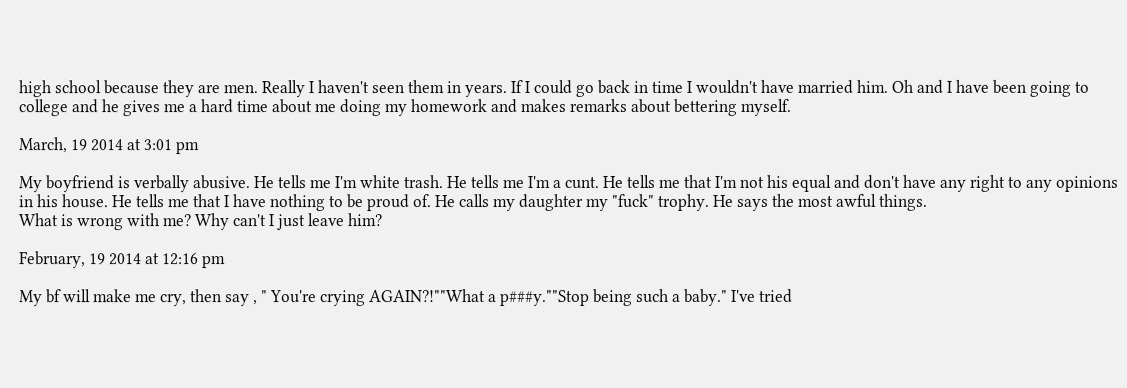high school because they are men. Really I haven't seen them in years. If I could go back in time I wouldn't have married him. Oh and I have been going to college and he gives me a hard time about me doing my homework and makes remarks about bettering myself.

March, 19 2014 at 3:01 pm

My boyfriend is verbally abusive. He tells me I'm white trash. He tells me I'm a cunt. He tells me that I'm not his equal and don't have any right to any opinions in his house. He tells me that I have nothing to be proud of. He calls my daughter my "fuck" trophy. He says the most awful things.
What is wrong with me? Why can't I just leave him?

February, 19 2014 at 12:16 pm

My bf will make me cry, then say , " You're crying AGAIN?!""What a p###y.""Stop being such a baby." I've tried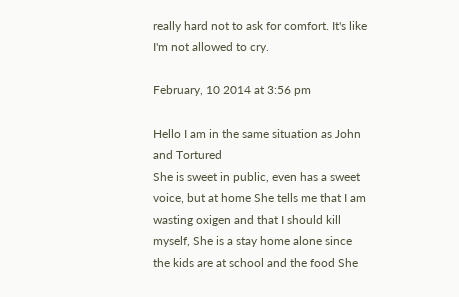really hard not to ask for comfort. It's like I'm not allowed to cry.

February, 10 2014 at 3:56 pm

Hello I am in the same situation as John and Tortured
She is sweet in public, even has a sweet voice, but at home She tells me that I am wasting oxigen and that I should kill myself, She is a stay home alone since the kids are at school and the food She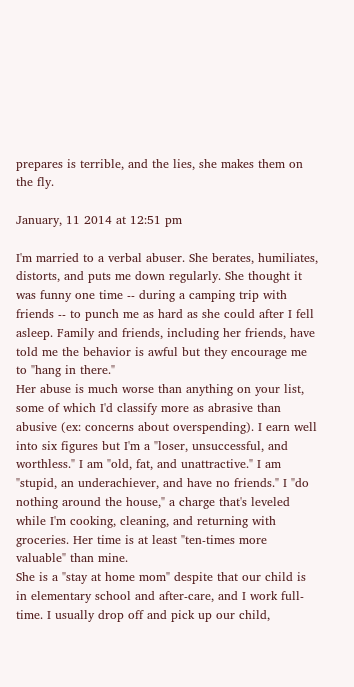prepares is terrible, and the lies, she makes them on the fly.

January, 11 2014 at 12:51 pm

I'm married to a verbal abuser. She berates, humiliates, distorts, and puts me down regularly. She thought it was funny one time -- during a camping trip with friends -- to punch me as hard as she could after I fell asleep. Family and friends, including her friends, have told me the behavior is awful but they encourage me to "hang in there."
Her abuse is much worse than anything on your list, some of which I'd classify more as abrasive than abusive (ex: concerns about overspending). I earn well into six figures but I'm a "loser, unsuccessful, and worthless." I am "old, fat, and unattractive." I am "stupid, an underachiever, and have no friends." I "do nothing around the house," a charge that's leveled while I'm cooking, cleaning, and returning with groceries. Her time is at least "ten-times more valuable" than mine.
She is a "stay at home mom" despite that our child is in elementary school and after-care, and I work full-time. I usually drop off and pick up our child,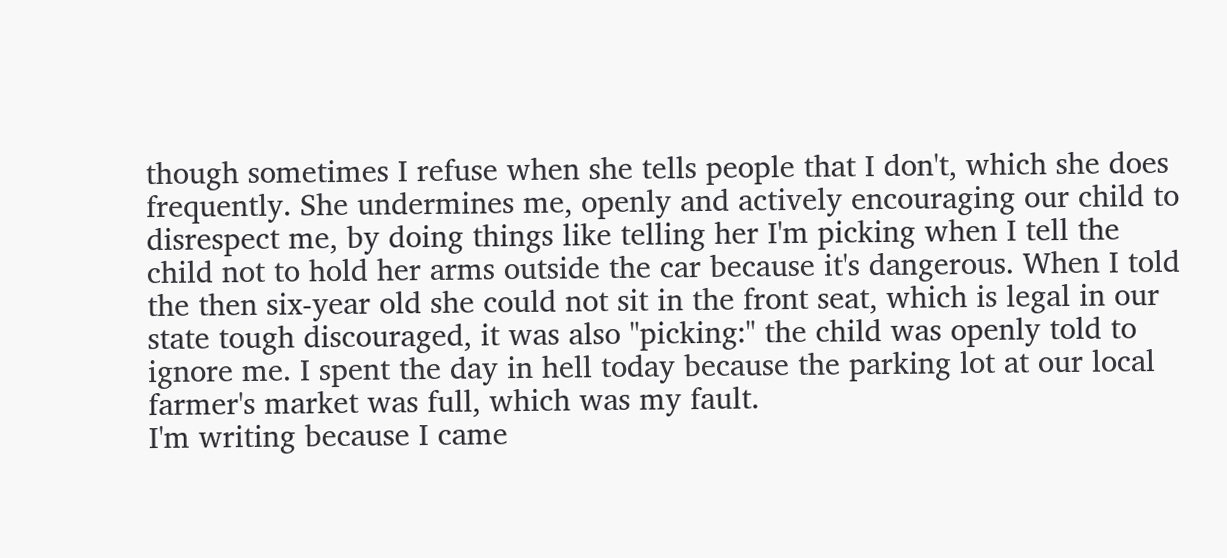though sometimes I refuse when she tells people that I don't, which she does frequently. She undermines me, openly and actively encouraging our child to disrespect me, by doing things like telling her I'm picking when I tell the child not to hold her arms outside the car because it's dangerous. When I told the then six-year old she could not sit in the front seat, which is legal in our state tough discouraged, it was also "picking:" the child was openly told to ignore me. I spent the day in hell today because the parking lot at our local farmer's market was full, which was my fault.
I'm writing because I came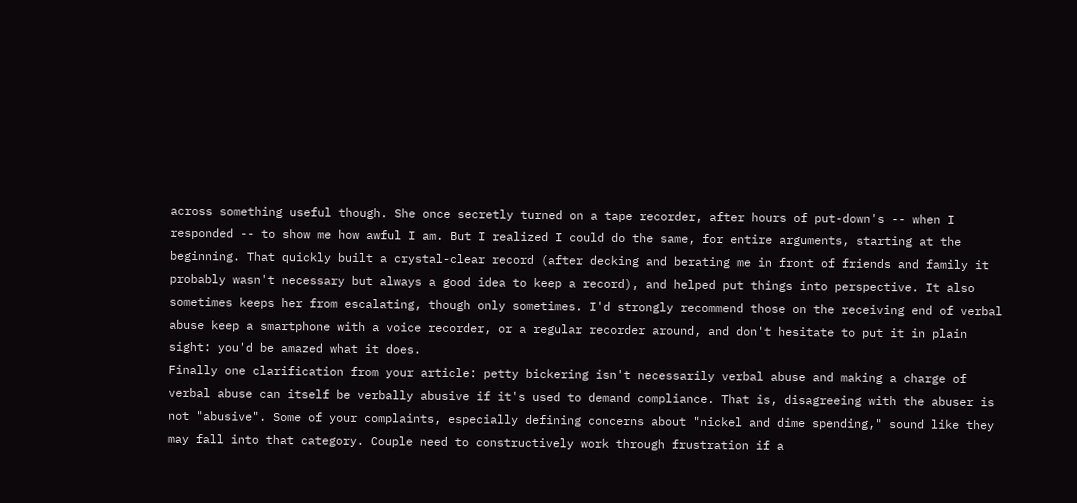across something useful though. She once secretly turned on a tape recorder, after hours of put-down's -- when I responded -- to show me how awful I am. But I realized I could do the same, for entire arguments, starting at the beginning. That quickly built a crystal-clear record (after decking and berating me in front of friends and family it probably wasn't necessary but always a good idea to keep a record), and helped put things into perspective. It also sometimes keeps her from escalating, though only sometimes. I'd strongly recommend those on the receiving end of verbal abuse keep a smartphone with a voice recorder, or a regular recorder around, and don't hesitate to put it in plain sight: you'd be amazed what it does.
Finally one clarification from your article: petty bickering isn't necessarily verbal abuse and making a charge of verbal abuse can itself be verbally abusive if it's used to demand compliance. That is, disagreeing with the abuser is not "abusive". Some of your complaints, especially defining concerns about "nickel and dime spending," sound like they may fall into that category. Couple need to constructively work through frustration if a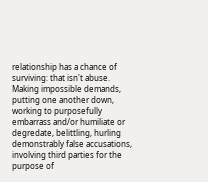relationship has a chance of surviving: that isn't abuse. Making impossible demands, putting one another down, working to purposefully embarrass and/or humiliate or degredate, belittling, hurling demonstrably false accusations, involving third parties for the purpose of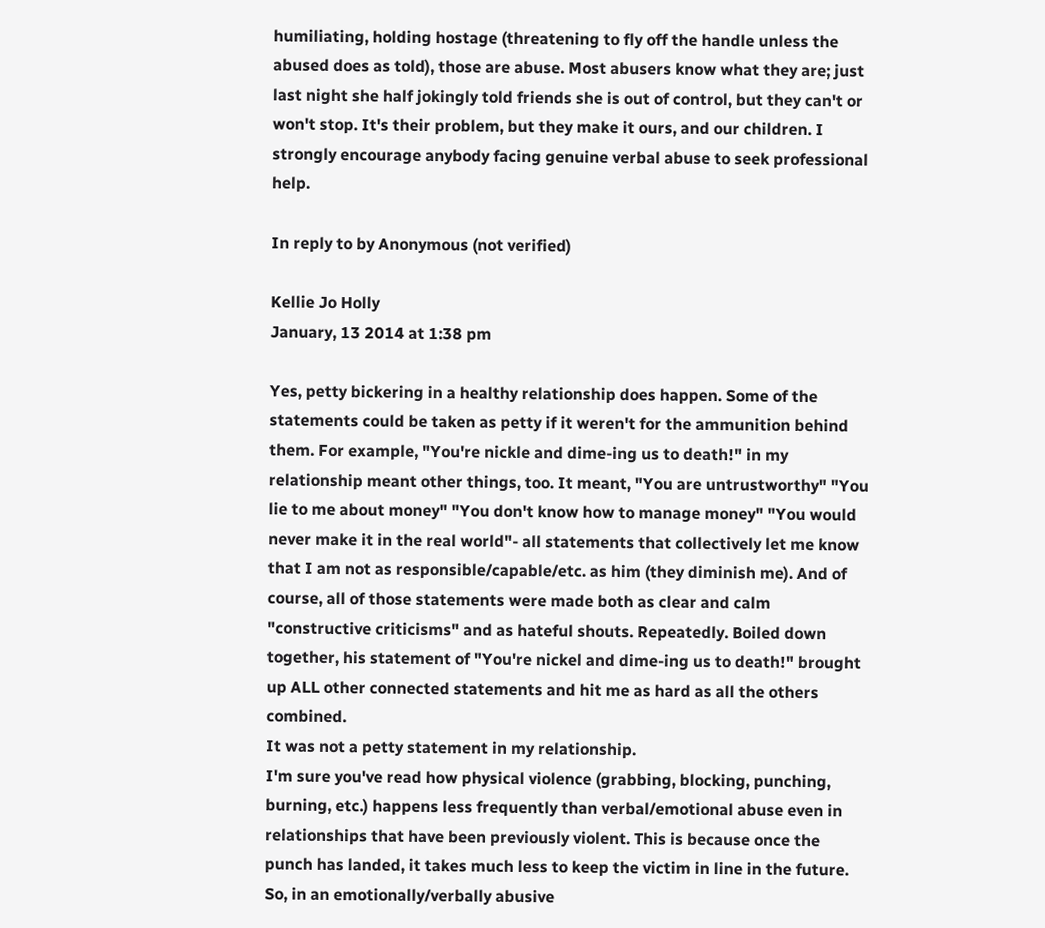humiliating, holding hostage (threatening to fly off the handle unless the abused does as told), those are abuse. Most abusers know what they are; just last night she half jokingly told friends she is out of control, but they can't or won't stop. It's their problem, but they make it ours, and our children. I strongly encourage anybody facing genuine verbal abuse to seek professional help.

In reply to by Anonymous (not verified)

Kellie Jo Holly
January, 13 2014 at 1:38 pm

Yes, petty bickering in a healthy relationship does happen. Some of the statements could be taken as petty if it weren't for the ammunition behind them. For example, "You're nickle and dime-ing us to death!" in my relationship meant other things, too. It meant, "You are untrustworthy" "You lie to me about money" "You don't know how to manage money" "You would never make it in the real world"- all statements that collectively let me know that I am not as responsible/capable/etc. as him (they diminish me). And of course, all of those statements were made both as clear and calm "constructive criticisms" and as hateful shouts. Repeatedly. Boiled down together, his statement of "You're nickel and dime-ing us to death!" brought up ALL other connected statements and hit me as hard as all the others combined.
It was not a petty statement in my relationship.
I'm sure you've read how physical violence (grabbing, blocking, punching, burning, etc.) happens less frequently than verbal/emotional abuse even in relationships that have been previously violent. This is because once the punch has landed, it takes much less to keep the victim in line in the future. So, in an emotionally/verbally abusive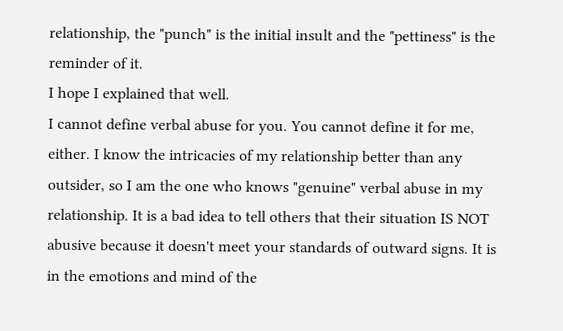relationship, the "punch" is the initial insult and the "pettiness" is the reminder of it.
I hope I explained that well.
I cannot define verbal abuse for you. You cannot define it for me, either. I know the intricacies of my relationship better than any outsider, so I am the one who knows "genuine" verbal abuse in my relationship. It is a bad idea to tell others that their situation IS NOT abusive because it doesn't meet your standards of outward signs. It is in the emotions and mind of the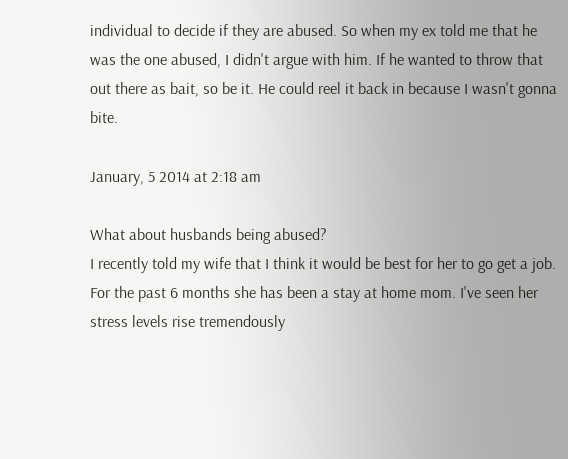individual to decide if they are abused. So when my ex told me that he was the one abused, I didn't argue with him. If he wanted to throw that out there as bait, so be it. He could reel it back in because I wasn't gonna bite.

January, 5 2014 at 2:18 am

What about husbands being abused?
I recently told my wife that I think it would be best for her to go get a job.
For the past 6 months she has been a stay at home mom. I've seen her stress levels rise tremendously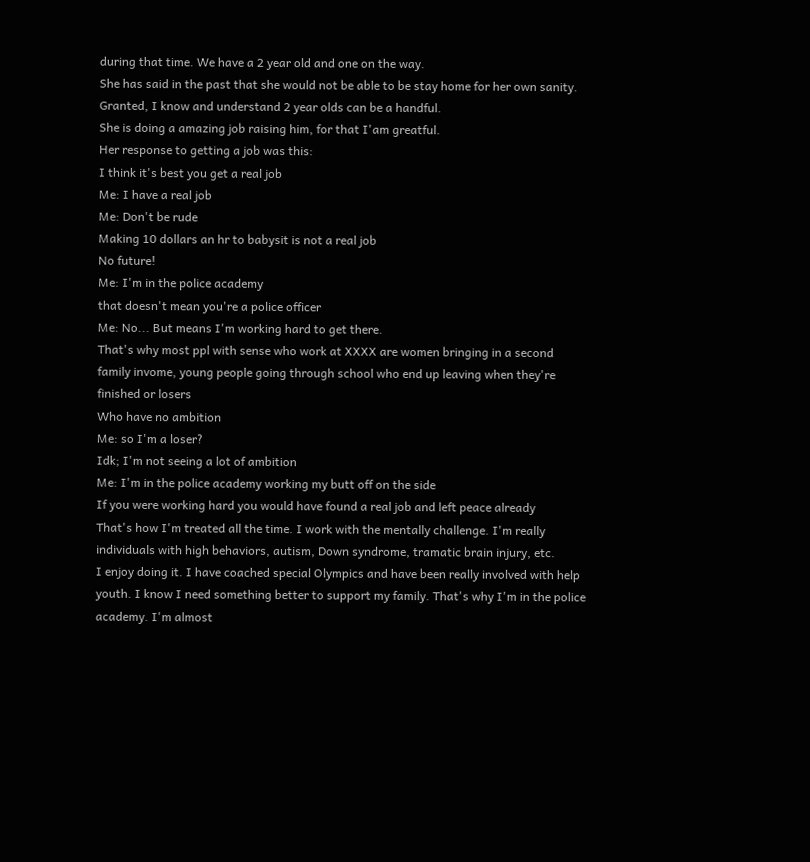during that time. We have a 2 year old and one on the way.
She has said in the past that she would not be able to be stay home for her own sanity.
Granted, I know and understand 2 year olds can be a handful.
She is doing a amazing job raising him, for that I'am greatful.
Her response to getting a job was this:
I think it's best you get a real job
Me: I have a real job
Me: Don't be rude
Making 10 dollars an hr to babysit is not a real job
No future!
Me: I'm in the police academy
that doesn't mean you're a police officer
Me: No... But means I'm working hard to get there.
That's why most ppl with sense who work at XXXX are women bringing in a second family invome, young people going through school who end up leaving when they're
finished or losers
Who have no ambition
Me: so I'm a loser?
Idk; I'm not seeing a lot of ambition
Me: I'm in the police academy working my butt off on the side
If you were working hard you would have found a real job and left peace already
That's how I'm treated all the time. I work with the mentally challenge. I'm really individuals with high behaviors, autism, Down syndrome, tramatic brain injury, etc.
I enjoy doing it. I have coached special Olympics and have been really involved with help youth. I know I need something better to support my family. That's why I'm in the police academy. I'm almost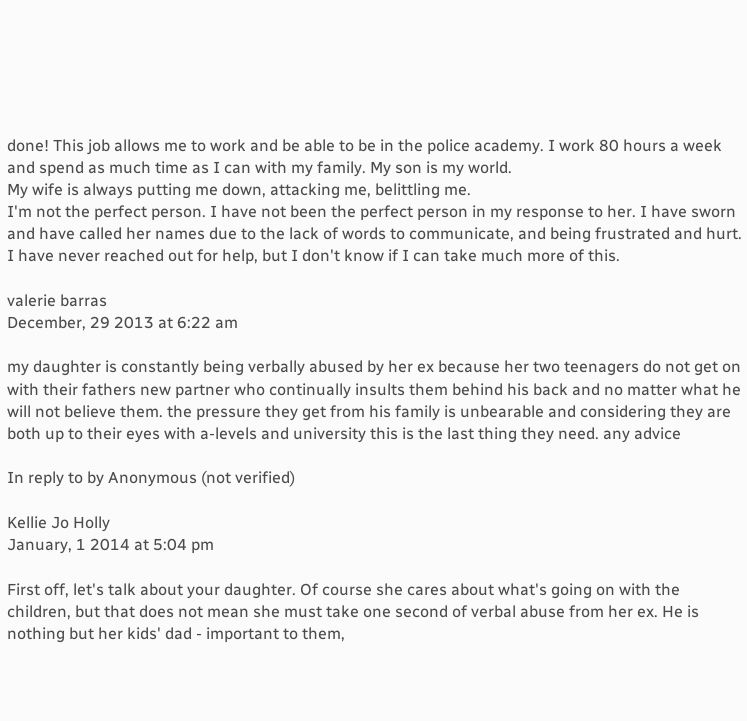done! This job allows me to work and be able to be in the police academy. I work 80 hours a week and spend as much time as I can with my family. My son is my world.
My wife is always putting me down, attacking me, belittling me.
I'm not the perfect person. I have not been the perfect person in my response to her. I have sworn and have called her names due to the lack of words to communicate, and being frustrated and hurt.
I have never reached out for help, but I don't know if I can take much more of this.

valerie barras
December, 29 2013 at 6:22 am

my daughter is constantly being verbally abused by her ex because her two teenagers do not get on with their fathers new partner who continually insults them behind his back and no matter what he will not believe them. the pressure they get from his family is unbearable and considering they are both up to their eyes with a-levels and university this is the last thing they need. any advice

In reply to by Anonymous (not verified)

Kellie Jo Holly
January, 1 2014 at 5:04 pm

First off, let's talk about your daughter. Of course she cares about what's going on with the children, but that does not mean she must take one second of verbal abuse from her ex. He is nothing but her kids' dad - important to them,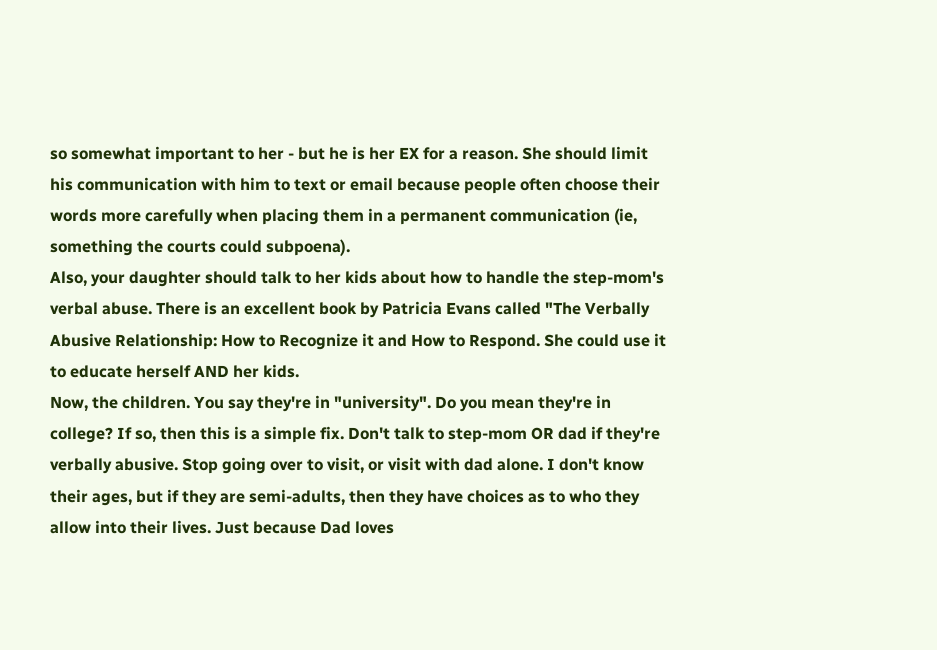so somewhat important to her - but he is her EX for a reason. She should limit his communication with him to text or email because people often choose their words more carefully when placing them in a permanent communication (ie, something the courts could subpoena).
Also, your daughter should talk to her kids about how to handle the step-mom's verbal abuse. There is an excellent book by Patricia Evans called "The Verbally Abusive Relationship: How to Recognize it and How to Respond. She could use it to educate herself AND her kids.
Now, the children. You say they're in "university". Do you mean they're in college? If so, then this is a simple fix. Don't talk to step-mom OR dad if they're verbally abusive. Stop going over to visit, or visit with dad alone. I don't know their ages, but if they are semi-adults, then they have choices as to who they allow into their lives. Just because Dad loves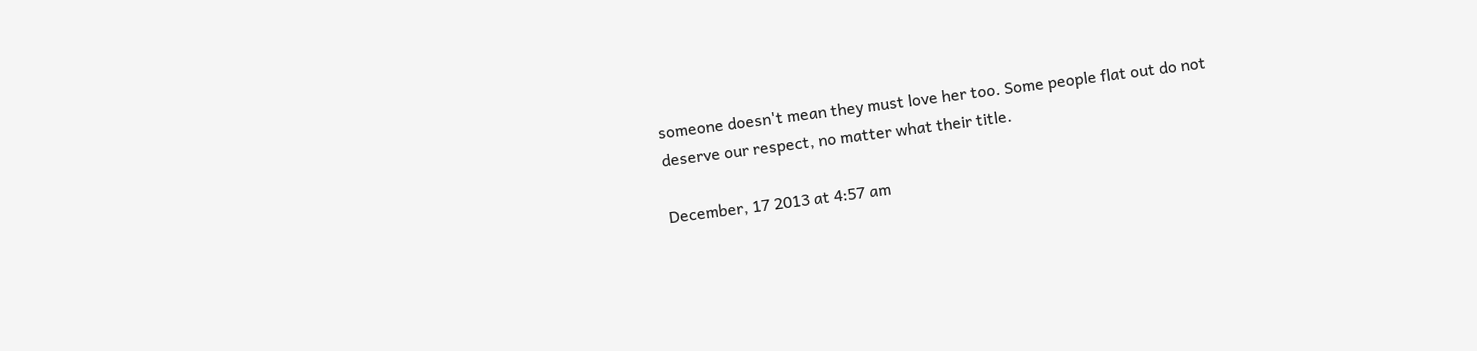someone doesn't mean they must love her too. Some people flat out do not deserve our respect, no matter what their title.

December, 17 2013 at 4:57 am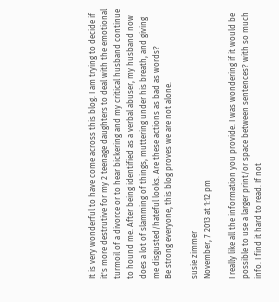It is very wonderful to have come across this blog. I am trying to decide if it's more destrutive for my 2 teenage daughters to deal with the emotional turmoil of a divorce or to hear bickering and my critical husband continue to hound me. After being identified as a verbal abuser, my husband now does a lot of slamming of things, muttering under his breath, and giving me disgusted/hateful looks. Are these actions as bad as words?
Be strong everyone, this blog proves we are not alone.

susie zimmer
November, 7 2013 at 1:12 pm

I really like all the information you provide. I was wondering if it would be possible to use a larger print/or space between sentences? with so much info. I find it hard to read. If not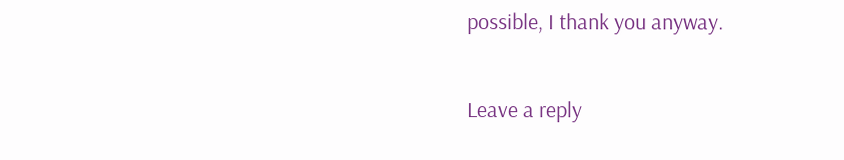possible, I thank you anyway.

Leave a reply